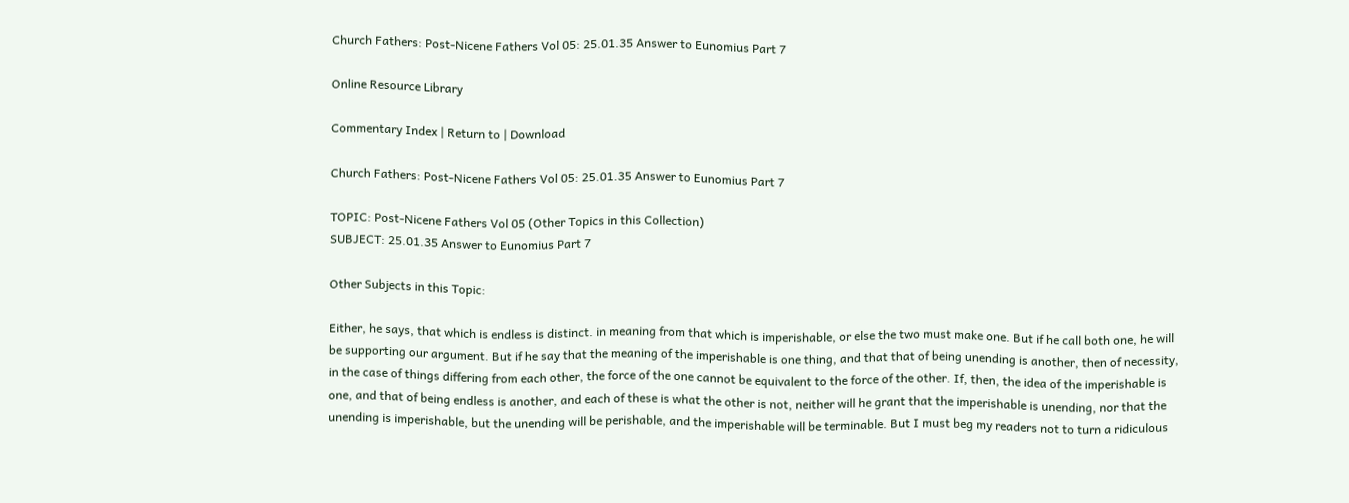Church Fathers: Post-Nicene Fathers Vol 05: 25.01.35 Answer to Eunomius Part 7

Online Resource Library

Commentary Index | Return to | Download

Church Fathers: Post-Nicene Fathers Vol 05: 25.01.35 Answer to Eunomius Part 7

TOPIC: Post-Nicene Fathers Vol 05 (Other Topics in this Collection)
SUBJECT: 25.01.35 Answer to Eunomius Part 7

Other Subjects in this Topic:

Either, he says, that which is endless is distinct. in meaning from that which is imperishable, or else the two must make one. But if he call both one, he will be supporting our argument. But if he say that the meaning of the imperishable is one thing, and that that of being unending is another, then of necessity, in the case of things differing from each other, the force of the one cannot be equivalent to the force of the other. If, then, the idea of the imperishable is one, and that of being endless is another, and each of these is what the other is not, neither will he grant that the imperishable is unending, nor that the unending is imperishable, but the unending will be perishable, and the imperishable will be terminable. But I must beg my readers not to turn a ridiculous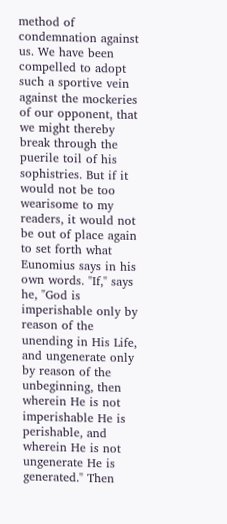method of condemnation against us. We have been compelled to adopt such a sportive vein against the mockeries of our opponent, that we might thereby break through the puerile toil of his sophistries. But if it would not be too wearisome to my readers, it would not be out of place again to set forth what Eunomius says in his own words. "If," says he, "God is imperishable only by reason of the unending in His Life, and ungenerate only by reason of the unbeginning, then wherein He is not imperishable He is perishable, and wherein He is not ungenerate He is generated." Then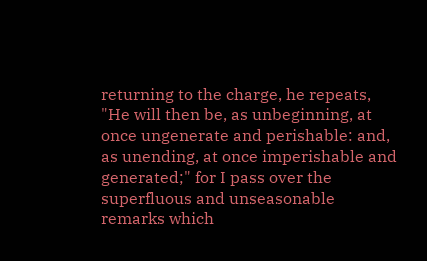returning to the charge, he repeats, "He will then be, as unbeginning, at once ungenerate and perishable: and, as unending, at once imperishable and generated;" for I pass over the superfluous and unseasonable remarks which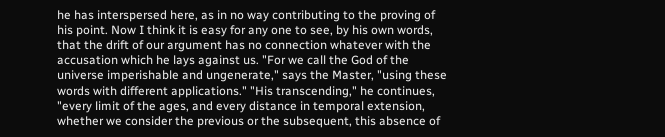he has interspersed here, as in no way contributing to the proving of his point. Now I think it is easy for any one to see, by his own words, that the drift of our argument has no connection whatever with the accusation which he lays against us. "For we call the God of the universe imperishable and ungenerate," says the Master, "using these words with different applications." "His transcending," he continues, "every limit of the ages, and every distance in temporal extension, whether we consider the previous or the subsequent, this absence of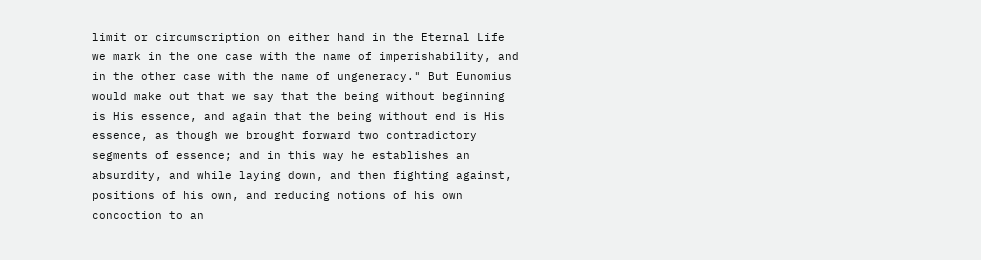limit or circumscription on either hand in the Eternal Life we mark in the one case with the name of imperishability, and in the other case with the name of ungeneracy." But Eunomius would make out that we say that the being without beginning is His essence, and again that the being without end is His essence, as though we brought forward two contradictory segments of essence; and in this way he establishes an absurdity, and while laying down, and then fighting against, positions of his own, and reducing notions of his own concoction to an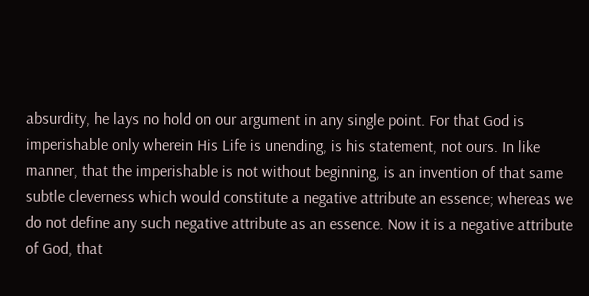absurdity, he lays no hold on our argument in any single point. For that God is imperishable only wherein His Life is unending, is his statement, not ours. In like manner, that the imperishable is not without beginning, is an invention of that same subtle cleverness which would constitute a negative attribute an essence; whereas we do not define any such negative attribute as an essence. Now it is a negative attribute of God, that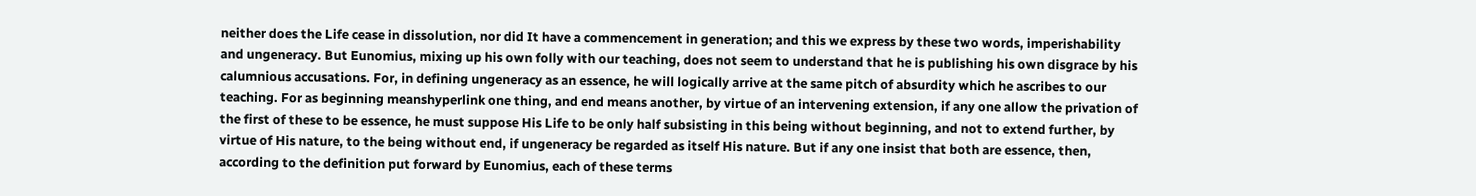neither does the Life cease in dissolution, nor did It have a commencement in generation; and this we express by these two words, imperishability and ungeneracy. But Eunomius, mixing up his own folly with our teaching, does not seem to understand that he is publishing his own disgrace by his calumnious accusations. For, in defining ungeneracy as an essence, he will logically arrive at the same pitch of absurdity which he ascribes to our teaching. For as beginning meanshyperlink one thing, and end means another, by virtue of an intervening extension, if any one allow the privation of the first of these to be essence, he must suppose His Life to be only half subsisting in this being without beginning, and not to extend further, by virtue of His nature, to the being without end, if ungeneracy be regarded as itself His nature. But if any one insist that both are essence, then, according to the definition put forward by Eunomius, each of these terms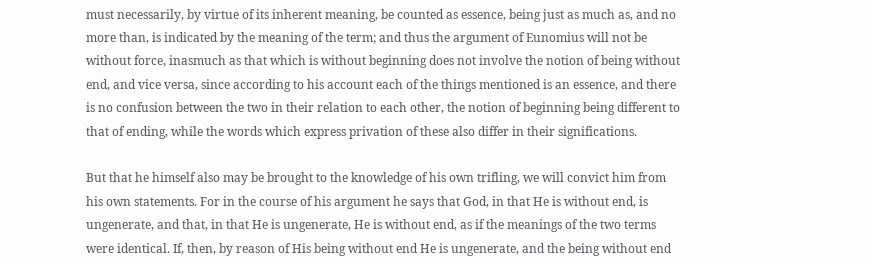must necessarily, by virtue of its inherent meaning, be counted as essence, being just as much as, and no more than, is indicated by the meaning of the term; and thus the argument of Eunomius will not be without force, inasmuch as that which is without beginning does not involve the notion of being without end, and vice versa, since according to his account each of the things mentioned is an essence, and there is no confusion between the two in their relation to each other, the notion of beginning being different to that of ending, while the words which express privation of these also differ in their significations.

But that he himself also may be brought to the knowledge of his own trifling, we will convict him from his own statements. For in the course of his argument he says that God, in that He is without end, is ungenerate, and that, in that He is ungenerate, He is without end, as if the meanings of the two terms were identical. If, then, by reason of His being without end He is ungenerate, and the being without end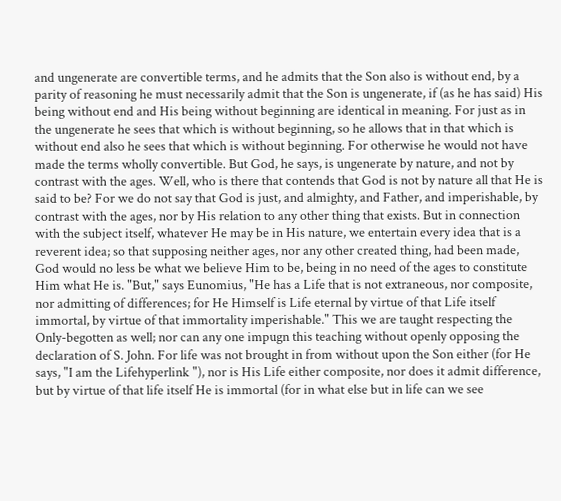and ungenerate are convertible terms, and he admits that the Son also is without end, by a parity of reasoning he must necessarily admit that the Son is ungenerate, if (as he has said) His being without end and His being without beginning are identical in meaning. For just as in the ungenerate he sees that which is without beginning, so he allows that in that which is without end also he sees that which is without beginning. For otherwise he would not have made the terms wholly convertible. But God, he says, is ungenerate by nature, and not by contrast with the ages. Well, who is there that contends that God is not by nature all that He is said to be? For we do not say that God is just, and almighty, and Father, and imperishable, by contrast with the ages, nor by His relation to any other thing that exists. But in connection with the subject itself, whatever He may be in His nature, we entertain every idea that is a reverent idea; so that supposing neither ages, nor any other created thing, had been made, God would no less be what we believe Him to be, being in no need of the ages to constitute Him what He is. "But," says Eunomius, "He has a Life that is not extraneous, nor composite, nor admitting of differences; for He Himself is Life eternal by virtue of that Life itself immortal, by virtue of that immortality imperishable." This we are taught respecting the Only-begotten as well; nor can any one impugn this teaching without openly opposing the declaration of S. John. For life was not brought in from without upon the Son either (for He says, "I am the Lifehyperlink "), nor is His Life either composite, nor does it admit difference, but by virtue of that life itself He is immortal (for in what else but in life can we see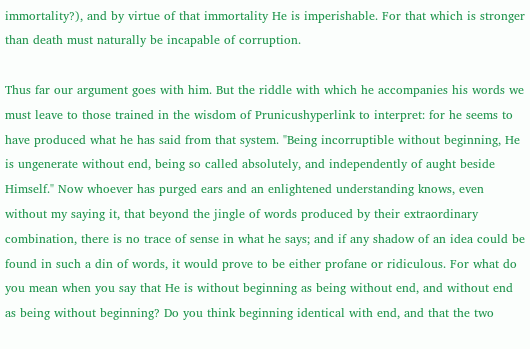immortality?), and by virtue of that immortality He is imperishable. For that which is stronger than death must naturally be incapable of corruption.

Thus far our argument goes with him. But the riddle with which he accompanies his words we must leave to those trained in the wisdom of Prunicushyperlink to interpret: for he seems to have produced what he has said from that system. "Being incorruptible without beginning, He is ungenerate without end, being so called absolutely, and independently of aught beside Himself." Now whoever has purged ears and an enlightened understanding knows, even without my saying it, that beyond the jingle of words produced by their extraordinary combination, there is no trace of sense in what he says; and if any shadow of an idea could be found in such a din of words, it would prove to be either profane or ridiculous. For what do you mean when you say that He is without beginning as being without end, and without end as being without beginning? Do you think beginning identical with end, and that the two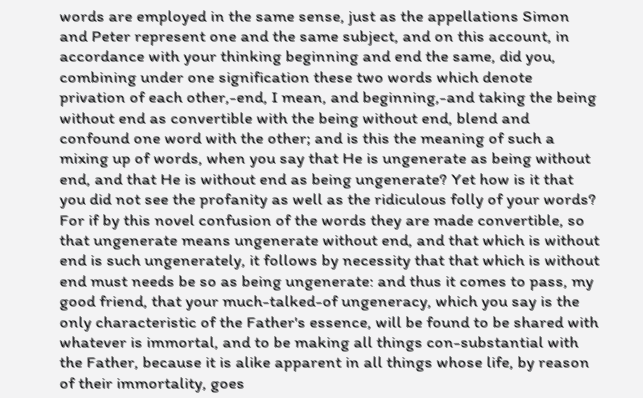words are employed in the same sense, just as the appellations Simon and Peter represent one and the same subject, and on this account, in accordance with your thinking beginning and end the same, did you, combining under one signification these two words which denote privation of each other,-end, I mean, and beginning,-and taking the being without end as convertible with the being without end, blend and confound one word with the other; and is this the meaning of such a mixing up of words, when you say that He is ungenerate as being without end, and that He is without end as being ungenerate? Yet how is it that you did not see the profanity as well as the ridiculous folly of your words? For if by this novel confusion of the words they are made convertible, so that ungenerate means ungenerate without end, and that which is without end is such ungenerately, it follows by necessity that that which is without end must needs be so as being ungenerate: and thus it comes to pass, my good friend, that your much-talked-of ungeneracy, which you say is the only characteristic of the Father's essence, will be found to be shared with whatever is immortal, and to be making all things con-substantial with the Father, because it is alike apparent in all things whose life, by reason of their immortality, goes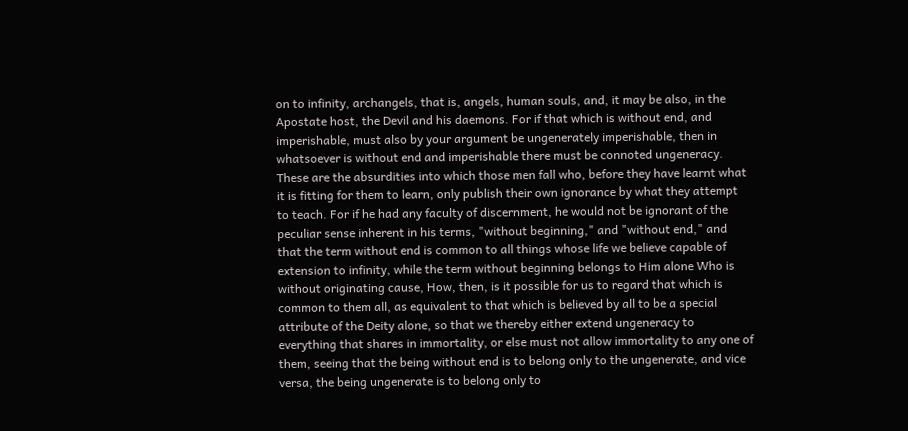on to infinity, archangels, that is, angels, human souls, and, it may be also, in the Apostate host, the Devil and his daemons. For if that which is without end, and imperishable, must also by your argument be ungenerately imperishable, then in whatsoever is without end and imperishable there must be connoted ungeneracy. These are the absurdities into which those men fall who, before they have learnt what it is fitting for them to learn, only publish their own ignorance by what they attempt to teach. For if he had any faculty of discernment, he would not be ignorant of the peculiar sense inherent in his terms, "without beginning," and "without end," and that the term without end is common to all things whose life we believe capable of extension to infinity, while the term without beginning belongs to Him alone Who is without originating cause, How, then, is it possible for us to regard that which is common to them all, as equivalent to that which is believed by all to be a special attribute of the Deity alone, so that we thereby either extend ungeneracy to everything that shares in immortality, or else must not allow immortality to any one of them, seeing that the being without end is to belong only to the ungenerate, and vice versa, the being ungenerate is to belong only to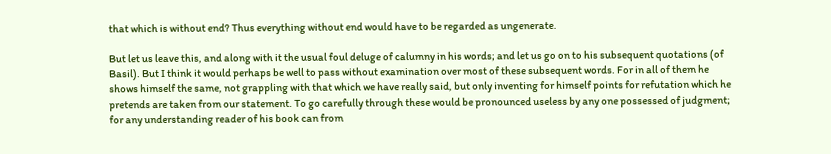that which is without end? Thus everything without end would have to be regarded as ungenerate.

But let us leave this, and along with it the usual foul deluge of calumny in his words; and let us go on to his subsequent quotations (of Basil). But I think it would perhaps be well to pass without examination over most of these subsequent words. For in all of them he shows himself the same, not grappling with that which we have really said, but only inventing for himself points for refutation which he pretends are taken from our statement. To go carefully through these would be pronounced useless by any one possessed of judgment; for any understanding reader of his book can from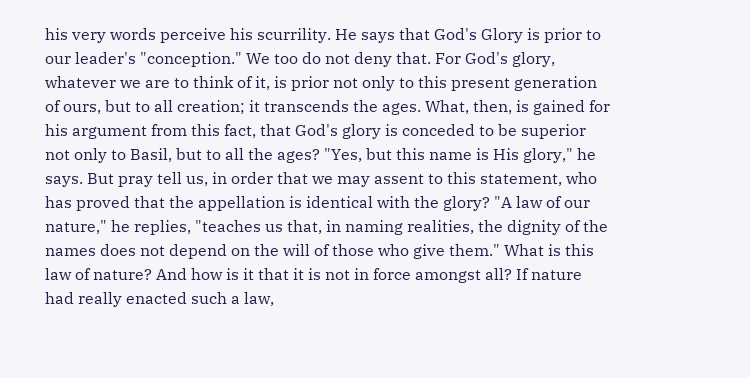his very words perceive his scurrility. He says that God's Glory is prior to our leader's "conception." We too do not deny that. For God's glory, whatever we are to think of it, is prior not only to this present generation of ours, but to all creation; it transcends the ages. What, then, is gained for his argument from this fact, that God's glory is conceded to be superior not only to Basil, but to all the ages? "Yes, but this name is His glory," he says. But pray tell us, in order that we may assent to this statement, who has proved that the appellation is identical with the glory? "A law of our nature," he replies, "teaches us that, in naming realities, the dignity of the names does not depend on the will of those who give them." What is this law of nature? And how is it that it is not in force amongst all? If nature had really enacted such a law,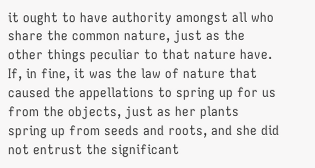it ought to have authority amongst all who share the common nature, just as the other things peculiar to that nature have. If, in fine, it was the law of nature that caused the appellations to spring up for us from the objects, just as her plants spring up from seeds and roots, and she did not entrust the significant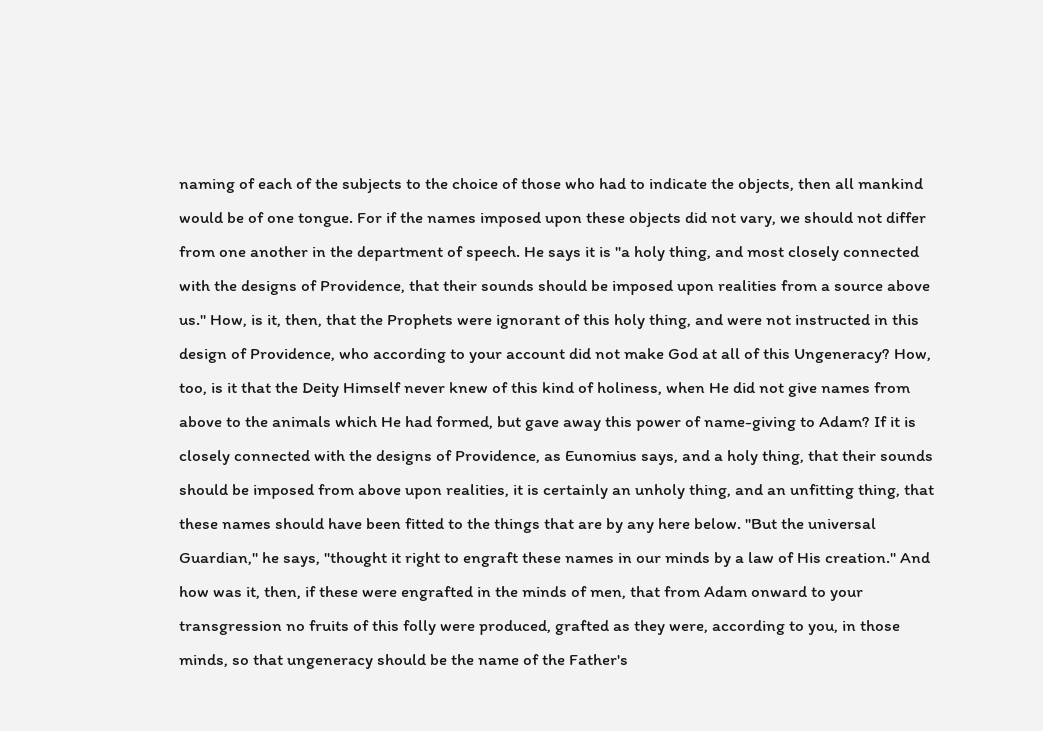naming of each of the subjects to the choice of those who had to indicate the objects, then all mankind would be of one tongue. For if the names imposed upon these objects did not vary, we should not differ from one another in the department of speech. He says it is "a holy thing, and most closely connected with the designs of Providence, that their sounds should be imposed upon realities from a source above us." How, is it, then, that the Prophets were ignorant of this holy thing, and were not instructed in this design of Providence, who according to your account did not make God at all of this Ungeneracy? How, too, is it that the Deity Himself never knew of this kind of holiness, when He did not give names from above to the animals which He had formed, but gave away this power of name-giving to Adam? If it is closely connected with the designs of Providence, as Eunomius says, and a holy thing, that their sounds should be imposed from above upon realities, it is certainly an unholy thing, and an unfitting thing, that these names should have been fitted to the things that are by any here below. "But the universal Guardian," he says, "thought it right to engraft these names in our minds by a law of His creation." And how was it, then, if these were engrafted in the minds of men, that from Adam onward to your transgression no fruits of this folly were produced, grafted as they were, according to you, in those minds, so that ungeneracy should be the name of the Father's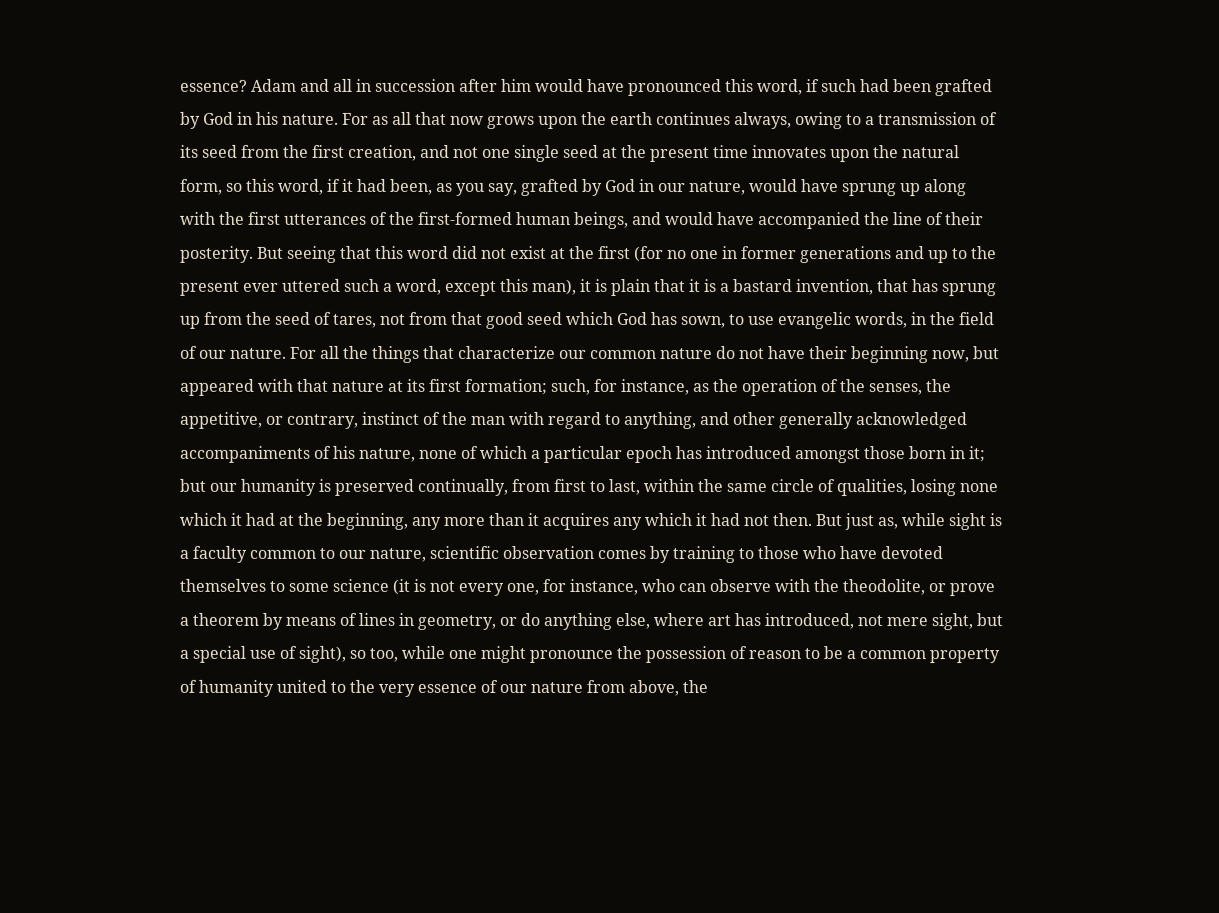essence? Adam and all in succession after him would have pronounced this word, if such had been grafted by God in his nature. For as all that now grows upon the earth continues always, owing to a transmission of its seed from the first creation, and not one single seed at the present time innovates upon the natural form, so this word, if it had been, as you say, grafted by God in our nature, would have sprung up along with the first utterances of the first-formed human beings, and would have accompanied the line of their posterity. But seeing that this word did not exist at the first (for no one in former generations and up to the present ever uttered such a word, except this man), it is plain that it is a bastard invention, that has sprung up from the seed of tares, not from that good seed which God has sown, to use evangelic words, in the field of our nature. For all the things that characterize our common nature do not have their beginning now, but appeared with that nature at its first formation; such, for instance, as the operation of the senses, the appetitive, or contrary, instinct of the man with regard to anything, and other generally acknowledged accompaniments of his nature, none of which a particular epoch has introduced amongst those born in it; but our humanity is preserved continually, from first to last, within the same circle of qualities, losing none which it had at the beginning, any more than it acquires any which it had not then. But just as, while sight is a faculty common to our nature, scientific observation comes by training to those who have devoted themselves to some science (it is not every one, for instance, who can observe with the theodolite, or prove a theorem by means of lines in geometry, or do anything else, where art has introduced, not mere sight, but a special use of sight), so too, while one might pronounce the possession of reason to be a common property of humanity united to the very essence of our nature from above, the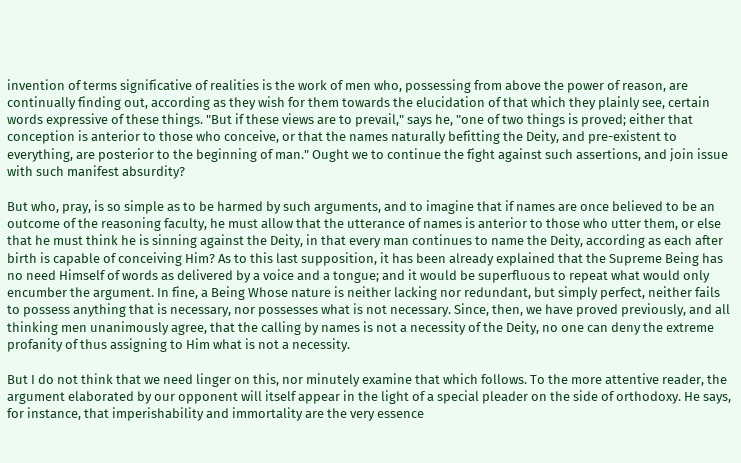invention of terms significative of realities is the work of men who, possessing from above the power of reason, are continually finding out, according as they wish for them towards the elucidation of that which they plainly see, certain words expressive of these things. "But if these views are to prevail," says he, "one of two things is proved; either that conception is anterior to those who conceive, or that the names naturally befitting the Deity, and pre-existent to everything, are posterior to the beginning of man." Ought we to continue the fight against such assertions, and join issue with such manifest absurdity?

But who, pray, is so simple as to be harmed by such arguments, and to imagine that if names are once believed to be an outcome of the reasoning faculty, he must allow that the utterance of names is anterior to those who utter them, or else that he must think he is sinning against the Deity, in that every man continues to name the Deity, according as each after birth is capable of conceiving Him? As to this last supposition, it has been already explained that the Supreme Being has no need Himself of words as delivered by a voice and a tongue; and it would be superfluous to repeat what would only encumber the argument. In fine, a Being Whose nature is neither lacking nor redundant, but simply perfect, neither fails to possess anything that is necessary, nor possesses what is not necessary. Since, then, we have proved previously, and all thinking men unanimously agree, that the calling by names is not a necessity of the Deity, no one can deny the extreme profanity of thus assigning to Him what is not a necessity.

But I do not think that we need linger on this, nor minutely examine that which follows. To the more attentive reader, the argument elaborated by our opponent will itself appear in the light of a special pleader on the side of orthodoxy. He says, for instance, that imperishability and immortality are the very essence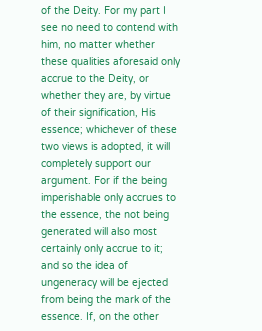of the Deity. For my part I see no need to contend with him, no matter whether these qualities aforesaid only accrue to the Deity, or whether they are, by virtue of their signification, His essence; whichever of these two views is adopted, it will completely support our argument. For if the being imperishable only accrues to the essence, the not being generated will also most certainly only accrue to it; and so the idea of ungeneracy will be ejected from being the mark of the essence. If, on the other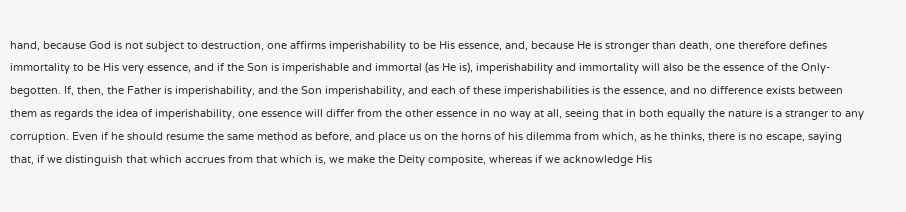hand, because God is not subject to destruction, one affirms imperishability to be His essence, and, because He is stronger than death, one therefore defines immortality to be His very essence, and if the Son is imperishable and immortal (as He is), imperishability and immortality will also be the essence of the Only-begotten. If, then, the Father is imperishability, and the Son imperishability, and each of these imperishabilities is the essence, and no difference exists between them as regards the idea of imperishability, one essence will differ from the other essence in no way at all, seeing that in both equally the nature is a stranger to any corruption. Even if he should resume the same method as before, and place us on the horns of his dilemma from which, as he thinks, there is no escape, saying that, if we distinguish that which accrues from that which is, we make the Deity composite, whereas if we acknowledge His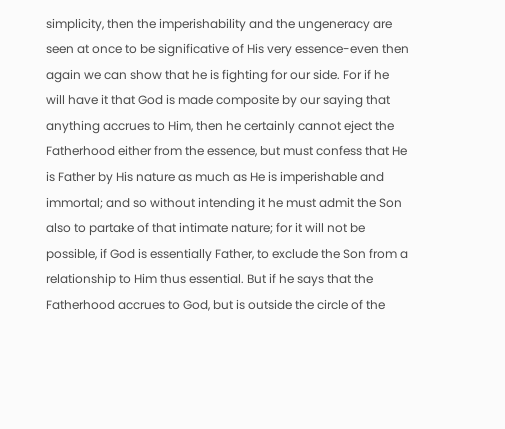simplicity, then the imperishability and the ungeneracy are seen at once to be significative of His very essence-even then again we can show that he is fighting for our side. For if he will have it that God is made composite by our saying that anything accrues to Him, then he certainly cannot eject the Fatherhood either from the essence, but must confess that He is Father by His nature as much as He is imperishable and immortal; and so without intending it he must admit the Son also to partake of that intimate nature; for it will not be possible, if God is essentially Father, to exclude the Son from a relationship to Him thus essential. But if he says that the Fatherhood accrues to God, but is outside the circle of the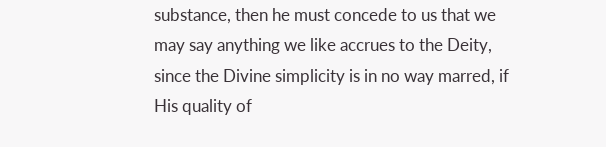substance, then he must concede to us that we may say anything we like accrues to the Deity, since the Divine simplicity is in no way marred, if His quality of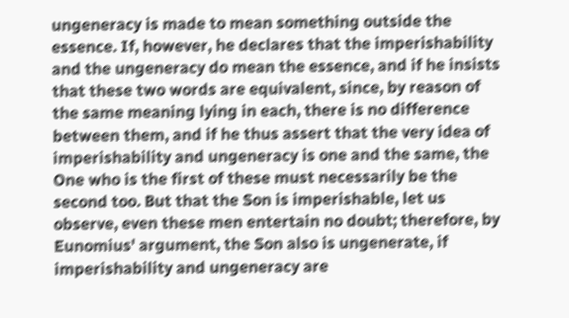ungeneracy is made to mean something outside the essence. If, however, he declares that the imperishability and the ungeneracy do mean the essence, and if he insists that these two words are equivalent, since, by reason of the same meaning lying in each, there is no difference between them, and if he thus assert that the very idea of imperishability and ungeneracy is one and the same, the One who is the first of these must necessarily be the second too. But that the Son is imperishable, let us observe, even these men entertain no doubt; therefore, by Eunomius' argument, the Son also is ungenerate, if imperishability and ungeneracy are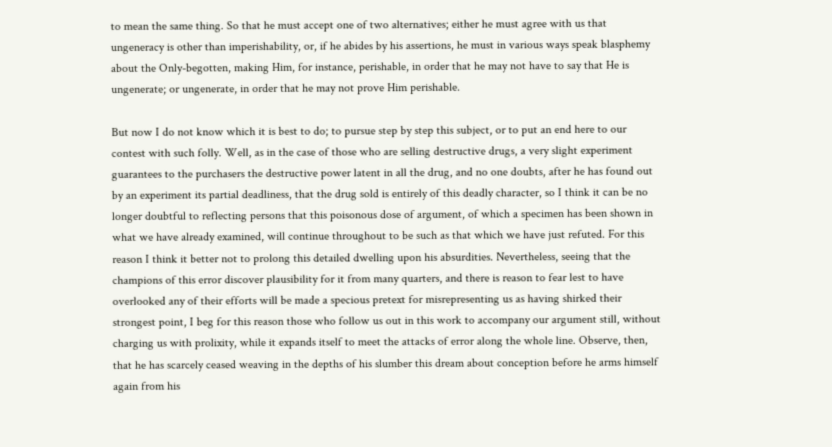to mean the same thing. So that he must accept one of two alternatives; either he must agree with us that ungeneracy is other than imperishability, or, if he abides by his assertions, he must in various ways speak blasphemy about the Only-begotten, making Him, for instance, perishable, in order that he may not have to say that He is ungenerate; or ungenerate, in order that he may not prove Him perishable.

But now I do not know which it is best to do; to pursue step by step this subject, or to put an end here to our contest with such folly. Well, as in the case of those who are selling destructive drugs, a very slight experiment guarantees to the purchasers the destructive power latent in all the drug, and no one doubts, after he has found out by an experiment its partial deadliness, that the drug sold is entirely of this deadly character, so I think it can be no longer doubtful to reflecting persons that this poisonous dose of argument, of which a specimen has been shown in what we have already examined, will continue throughout to be such as that which we have just refuted. For this reason I think it better not to prolong this detailed dwelling upon his absurdities. Nevertheless, seeing that the champions of this error discover plausibility for it from many quarters, and there is reason to fear lest to have overlooked any of their efforts will be made a specious pretext for misrepresenting us as having shirked their strongest point, I beg for this reason those who follow us out in this work to accompany our argument still, without charging us with prolixity, while it expands itself to meet the attacks of error along the whole line. Observe, then, that he has scarcely ceased weaving in the depths of his slumber this dream about conception before he arms himself again from his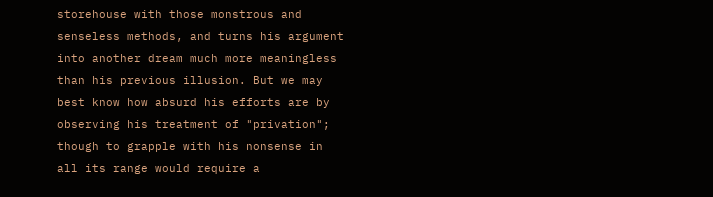storehouse with those monstrous and senseless methods, and turns his argument into another dream much more meaningless than his previous illusion. But we may best know how absurd his efforts are by observing his treatment of "privation"; though to grapple with his nonsense in all its range would require a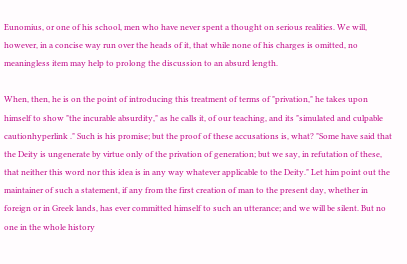Eunomius, or one of his school, men who have never spent a thought on serious realities. We will, however, in a concise way run over the heads of it, that while none of his charges is omitted, no meaningless item may help to prolong the discussion to an absurd length.

When, then, he is on the point of introducing this treatment of terms of "privation," he takes upon himself to show "the incurable absurdity," as he calls it, of our teaching, and its "simulated and culpable cautionhyperlink ." Such is his promise; but the proof of these accusations is, what? "Some have said that the Deity is ungenerate by virtue only of the privation of generation; but we say, in refutation of these, that neither this word nor this idea is in any way whatever applicable to the Deity." Let him point out the maintainer of such a statement, if any from the first creation of man to the present day, whether in foreign or in Greek lands, has ever committed himself to such an utterance; and we will be silent. But no one in the whole history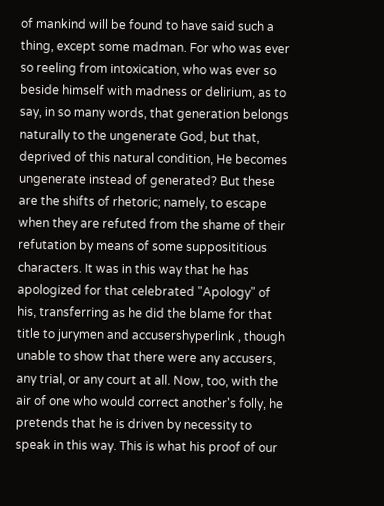of mankind will be found to have said such a thing, except some madman. For who was ever so reeling from intoxication, who was ever so beside himself with madness or delirium, as to say, in so many words, that generation belongs naturally to the ungenerate God, but that, deprived of this natural condition, He becomes ungenerate instead of generated? But these are the shifts of rhetoric; namely, to escape when they are refuted from the shame of their refutation by means of some supposititious characters. It was in this way that he has apologized for that celebrated "Apology" of his, transferring as he did the blame for that title to jurymen and accusershyperlink , though unable to show that there were any accusers, any trial, or any court at all. Now, too, with the air of one who would correct another's folly, he pretends that he is driven by necessity to speak in this way. This is what his proof of our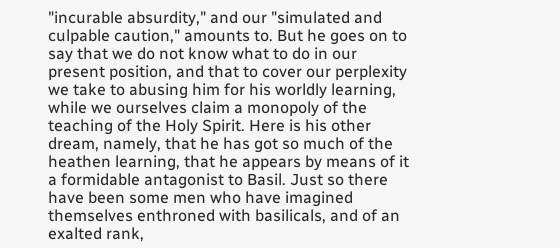"incurable absurdity," and our "simulated and culpable caution," amounts to. But he goes on to say that we do not know what to do in our present position, and that to cover our perplexity we take to abusing him for his worldly learning, while we ourselves claim a monopoly of the teaching of the Holy Spirit. Here is his other dream, namely, that he has got so much of the heathen learning, that he appears by means of it a formidable antagonist to Basil. Just so there have been some men who have imagined themselves enthroned with basilicals, and of an exalted rank,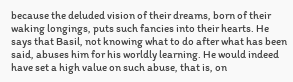because the deluded vision of their dreams, born of their waking longings, puts such fancies into their hearts. He says that Basil, not knowing what to do after what has been said, abuses him for his worldly learning. He would indeed have set a high value on such abuse, that is, on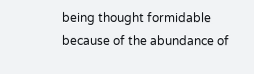being thought formidable because of the abundance of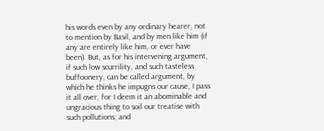his words even by any ordinary hearer, not to mention by Basil, and by men like him (if any are entirely like him, or ever have been). But, as for his intervening argument, if such low scurrility, and such tasteless buffoonery, can be called argument, by which he thinks he impugns our cause, I pass it all over, for I deem it an abominable and ungracious thing to soil our treatise with such pollutions; and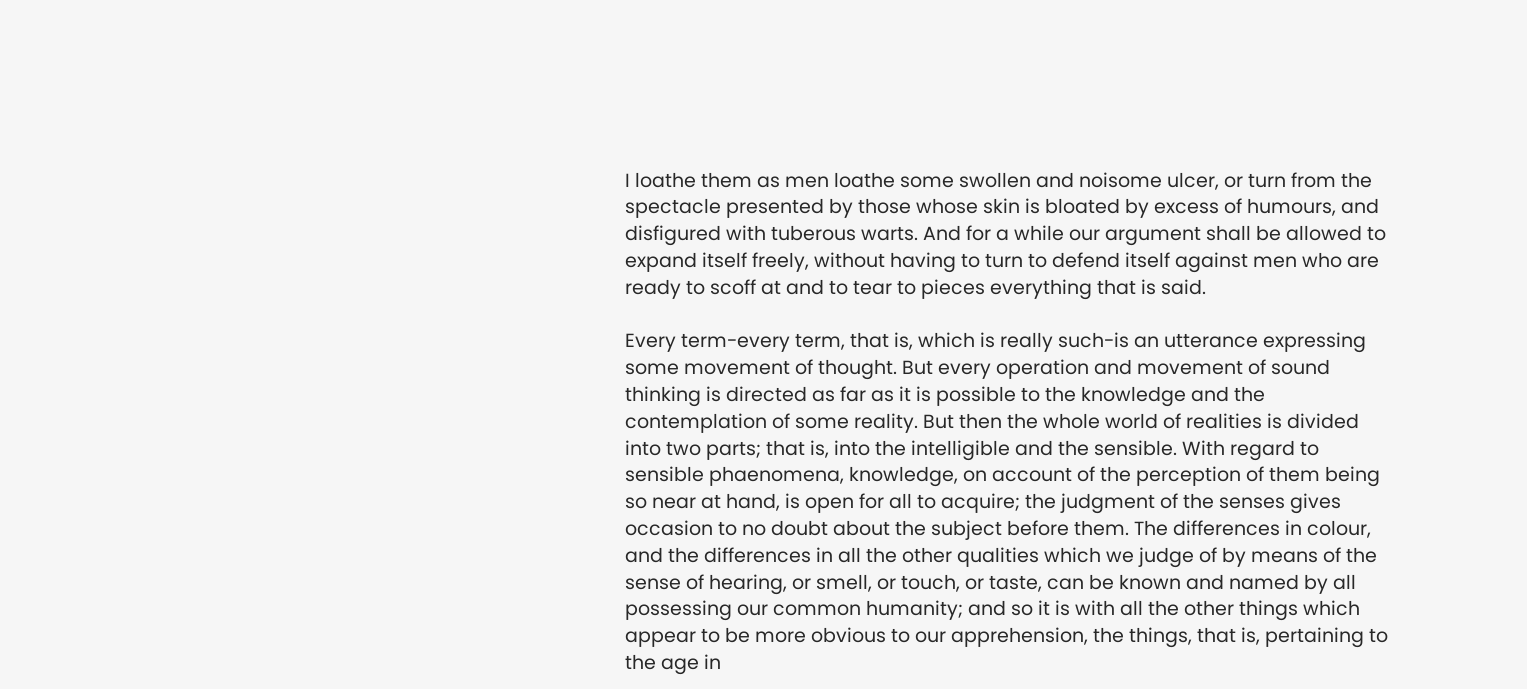I loathe them as men loathe some swollen and noisome ulcer, or turn from the spectacle presented by those whose skin is bloated by excess of humours, and disfigured with tuberous warts. And for a while our argument shall be allowed to expand itself freely, without having to turn to defend itself against men who are ready to scoff at and to tear to pieces everything that is said.

Every term-every term, that is, which is really such-is an utterance expressing some movement of thought. But every operation and movement of sound thinking is directed as far as it is possible to the knowledge and the contemplation of some reality. But then the whole world of realities is divided into two parts; that is, into the intelligible and the sensible. With regard to sensible phaenomena, knowledge, on account of the perception of them being so near at hand, is open for all to acquire; the judgment of the senses gives occasion to no doubt about the subject before them. The differences in colour, and the differences in all the other qualities which we judge of by means of the sense of hearing, or smell, or touch, or taste, can be known and named by all possessing our common humanity; and so it is with all the other things which appear to be more obvious to our apprehension, the things, that is, pertaining to the age in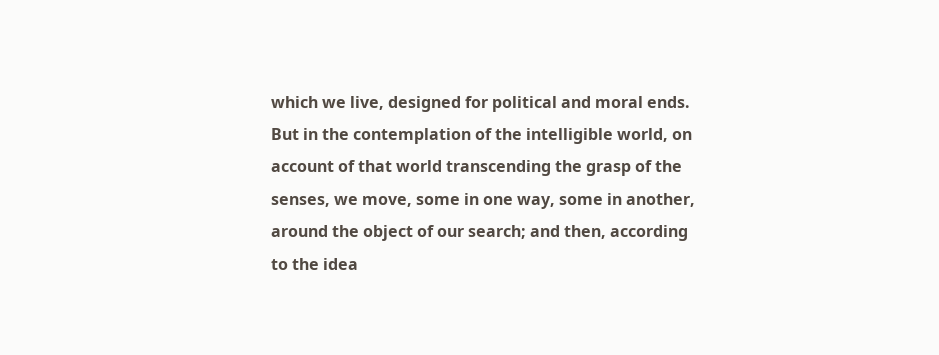which we live, designed for political and moral ends. But in the contemplation of the intelligible world, on account of that world transcending the grasp of the senses, we move, some in one way, some in another, around the object of our search; and then, according to the idea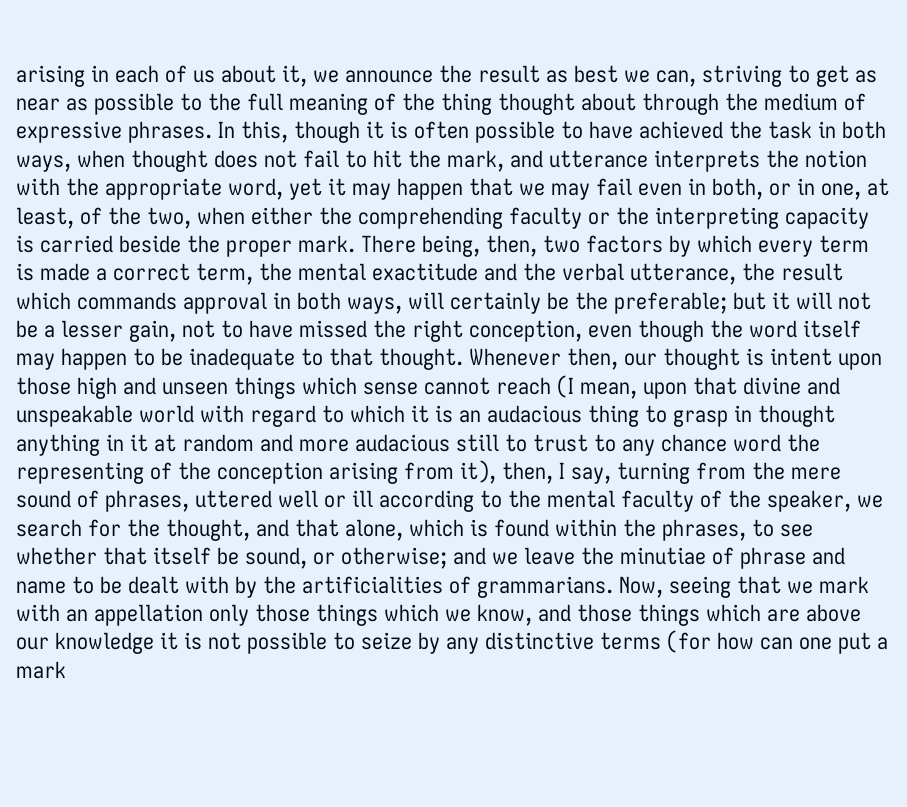arising in each of us about it, we announce the result as best we can, striving to get as near as possible to the full meaning of the thing thought about through the medium of expressive phrases. In this, though it is often possible to have achieved the task in both ways, when thought does not fail to hit the mark, and utterance interprets the notion with the appropriate word, yet it may happen that we may fail even in both, or in one, at least, of the two, when either the comprehending faculty or the interpreting capacity is carried beside the proper mark. There being, then, two factors by which every term is made a correct term, the mental exactitude and the verbal utterance, the result which commands approval in both ways, will certainly be the preferable; but it will not be a lesser gain, not to have missed the right conception, even though the word itself may happen to be inadequate to that thought. Whenever then, our thought is intent upon those high and unseen things which sense cannot reach (I mean, upon that divine and unspeakable world with regard to which it is an audacious thing to grasp in thought anything in it at random and more audacious still to trust to any chance word the representing of the conception arising from it), then, I say, turning from the mere sound of phrases, uttered well or ill according to the mental faculty of the speaker, we search for the thought, and that alone, which is found within the phrases, to see whether that itself be sound, or otherwise; and we leave the minutiae of phrase and name to be dealt with by the artificialities of grammarians. Now, seeing that we mark with an appellation only those things which we know, and those things which are above our knowledge it is not possible to seize by any distinctive terms (for how can one put a mark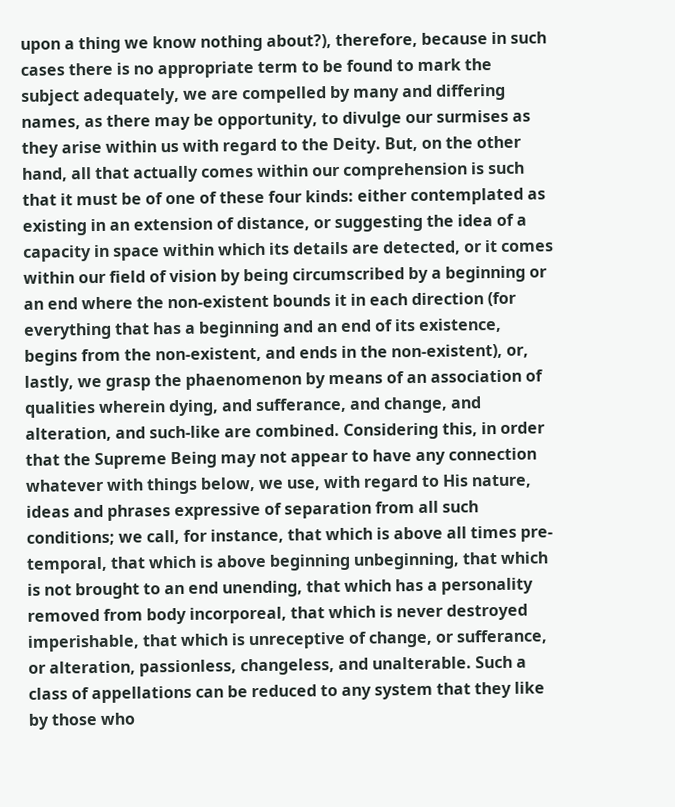upon a thing we know nothing about?), therefore, because in such cases there is no appropriate term to be found to mark the subject adequately, we are compelled by many and differing names, as there may be opportunity, to divulge our surmises as they arise within us with regard to the Deity. But, on the other hand, all that actually comes within our comprehension is such that it must be of one of these four kinds: either contemplated as existing in an extension of distance, or suggesting the idea of a capacity in space within which its details are detected, or it comes within our field of vision by being circumscribed by a beginning or an end where the non-existent bounds it in each direction (for everything that has a beginning and an end of its existence, begins from the non-existent, and ends in the non-existent), or, lastly, we grasp the phaenomenon by means of an association of qualities wherein dying, and sufferance, and change, and alteration, and such-like are combined. Considering this, in order that the Supreme Being may not appear to have any connection whatever with things below, we use, with regard to His nature, ideas and phrases expressive of separation from all such conditions; we call, for instance, that which is above all times pre-temporal, that which is above beginning unbeginning, that which is not brought to an end unending, that which has a personality removed from body incorporeal, that which is never destroyed imperishable, that which is unreceptive of change, or sufferance, or alteration, passionless, changeless, and unalterable. Such a class of appellations can be reduced to any system that they like by those who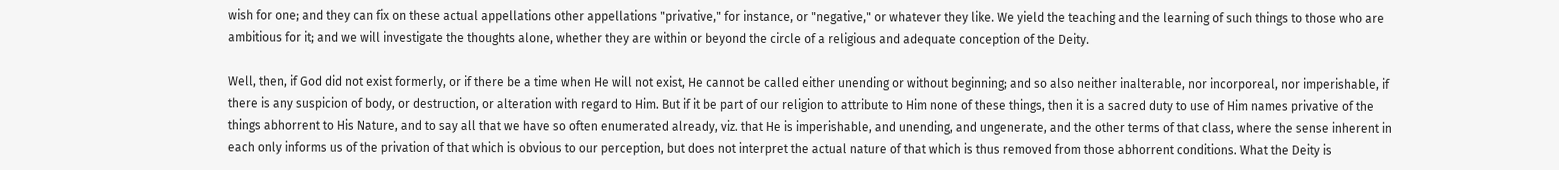wish for one; and they can fix on these actual appellations other appellations "privative," for instance, or "negative," or whatever they like. We yield the teaching and the learning of such things to those who are ambitious for it; and we will investigate the thoughts alone, whether they are within or beyond the circle of a religious and adequate conception of the Deity.

Well, then, if God did not exist formerly, or if there be a time when He will not exist, He cannot be called either unending or without beginning; and so also neither inalterable, nor incorporeal, nor imperishable, if there is any suspicion of body, or destruction, or alteration with regard to Him. But if it be part of our religion to attribute to Him none of these things, then it is a sacred duty to use of Him names privative of the things abhorrent to His Nature, and to say all that we have so often enumerated already, viz. that He is imperishable, and unending, and ungenerate, and the other terms of that class, where the sense inherent in each only informs us of the privation of that which is obvious to our perception, but does not interpret the actual nature of that which is thus removed from those abhorrent conditions. What the Deity is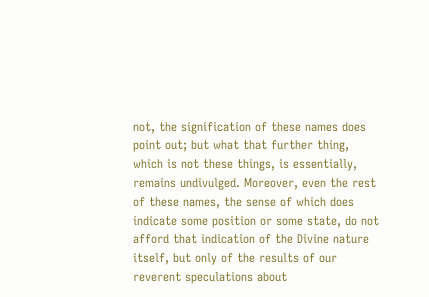not, the signification of these names does point out; but what that further thing, which is not these things, is essentially, remains undivulged. Moreover, even the rest of these names, the sense of which does indicate some position or some state, do not afford that indication of the Divine nature itself, but only of the results of our reverent speculations about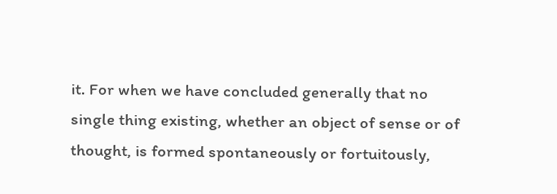it. For when we have concluded generally that no single thing existing, whether an object of sense or of thought, is formed spontaneously or fortuitously,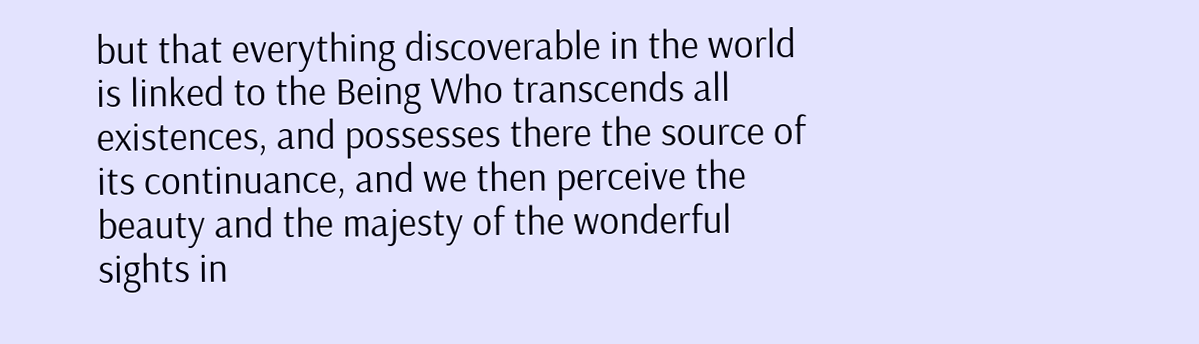but that everything discoverable in the world is linked to the Being Who transcends all existences, and possesses there the source of its continuance, and we then perceive the beauty and the majesty of the wonderful sights in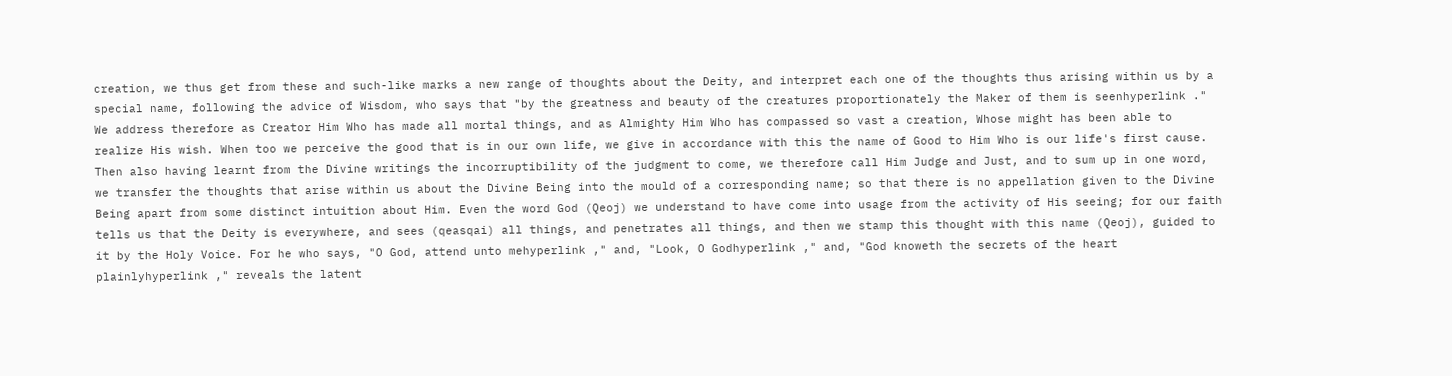creation, we thus get from these and such-like marks a new range of thoughts about the Deity, and interpret each one of the thoughts thus arising within us by a special name, following the advice of Wisdom, who says that "by the greatness and beauty of the creatures proportionately the Maker of them is seenhyperlink ." We address therefore as Creator Him Who has made all mortal things, and as Almighty Him Who has compassed so vast a creation, Whose might has been able to realize His wish. When too we perceive the good that is in our own life, we give in accordance with this the name of Good to Him Who is our life's first cause. Then also having learnt from the Divine writings the incorruptibility of the judgment to come, we therefore call Him Judge and Just, and to sum up in one word, we transfer the thoughts that arise within us about the Divine Being into the mould of a corresponding name; so that there is no appellation given to the Divine Being apart from some distinct intuition about Him. Even the word God (Qeoj) we understand to have come into usage from the activity of His seeing; for our faith tells us that the Deity is everywhere, and sees (qeasqai) all things, and penetrates all things, and then we stamp this thought with this name (Qeoj), guided to it by the Holy Voice. For he who says, "O God, attend unto mehyperlink ," and, "Look, O Godhyperlink ," and, "God knoweth the secrets of the heart plainlyhyperlink ," reveals the latent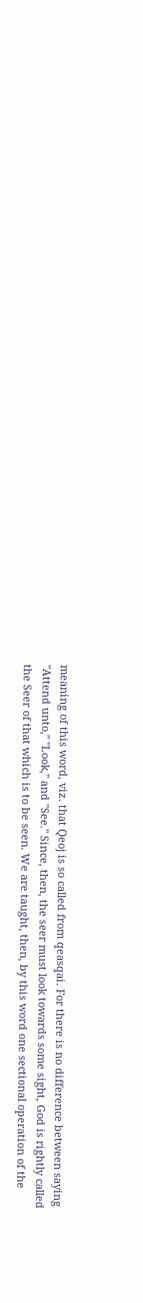meaning of this word, viz. that Qeoj is so called from qeasqai. For there is no difference between saying "Attend unto," "Look," and "See." Since, then, the seer must look towards some sight, God is rightly called the Seer of that which is to be seen. We are taught, then, by this word one sectional operation of the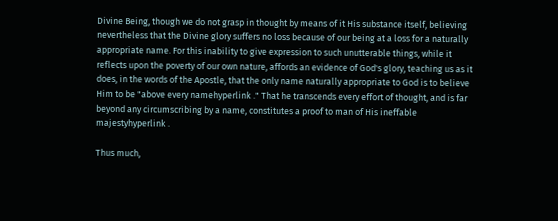Divine Being, though we do not grasp in thought by means of it His substance itself, believing nevertheless that the Divine glory suffers no loss because of our being at a loss for a naturally appropriate name. For this inability to give expression to such unutterable things, while it reflects upon the poverty of our own nature, affords an evidence of God's glory, teaching us as it does, in the words of the Apostle, that the only name naturally appropriate to God is to believe Him to be "above every namehyperlink ." That he transcends every effort of thought, and is far beyond any circumscribing by a name, constitutes a proof to man of His ineffable majestyhyperlink .

Thus much,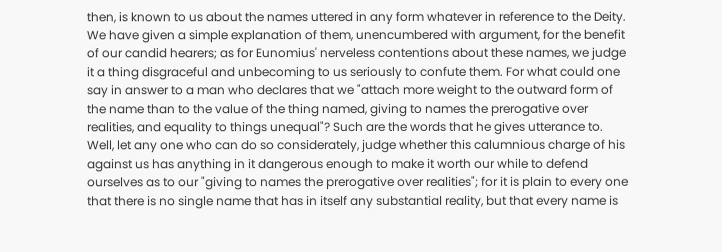then, is known to us about the names uttered in any form whatever in reference to the Deity. We have given a simple explanation of them, unencumbered with argument, for the benefit of our candid hearers; as for Eunomius' nerveless contentions about these names, we judge it a thing disgraceful and unbecoming to us seriously to confute them. For what could one say in answer to a man who declares that we "attach more weight to the outward form of the name than to the value of the thing named, giving to names the prerogative over realities, and equality to things unequal"? Such are the words that he gives utterance to. Well, let any one who can do so considerately, judge whether this calumnious charge of his against us has anything in it dangerous enough to make it worth our while to defend ourselves as to our "giving to names the prerogative over realities"; for it is plain to every one that there is no single name that has in itself any substantial reality, but that every name is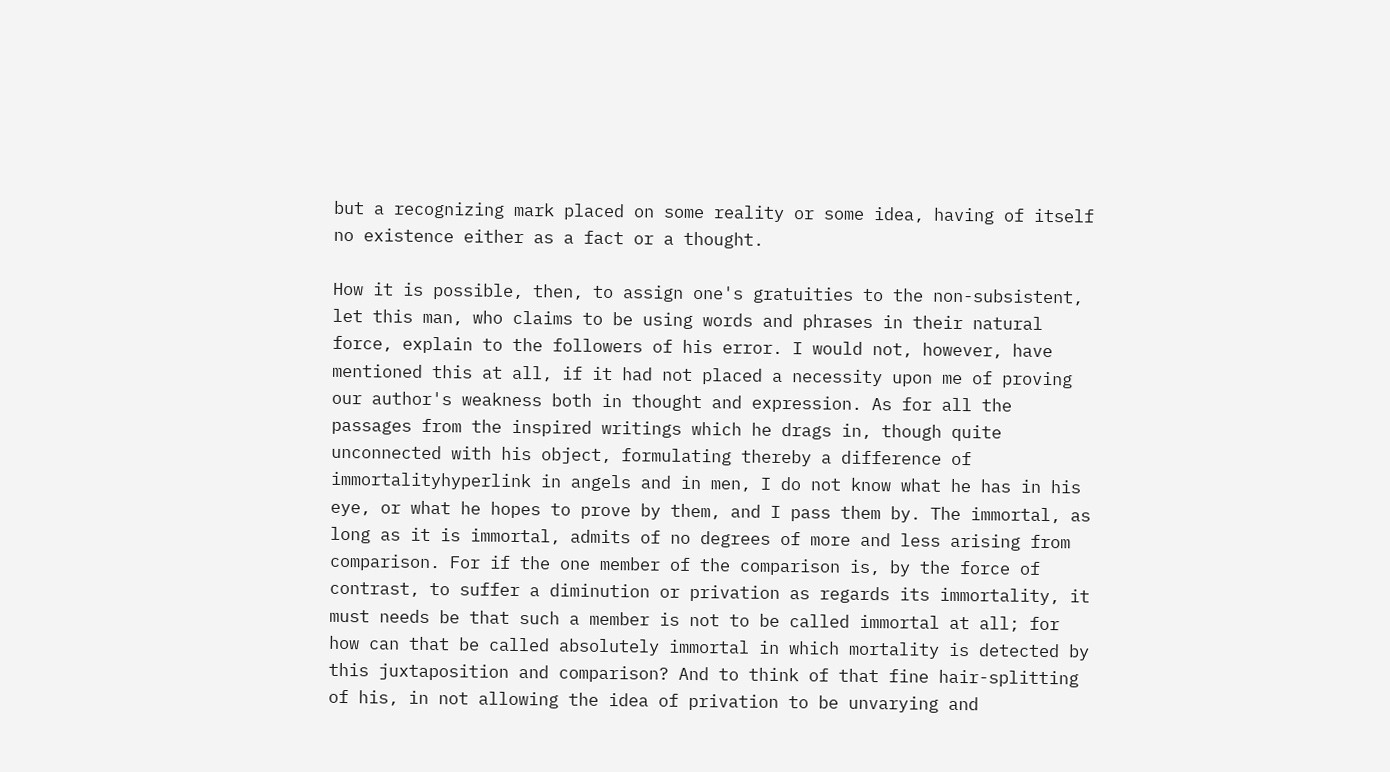but a recognizing mark placed on some reality or some idea, having of itself no existence either as a fact or a thought.

How it is possible, then, to assign one's gratuities to the non-subsistent, let this man, who claims to be using words and phrases in their natural force, explain to the followers of his error. I would not, however, have mentioned this at all, if it had not placed a necessity upon me of proving our author's weakness both in thought and expression. As for all the passages from the inspired writings which he drags in, though quite unconnected with his object, formulating thereby a difference of immortalityhyperlink in angels and in men, I do not know what he has in his eye, or what he hopes to prove by them, and I pass them by. The immortal, as long as it is immortal, admits of no degrees of more and less arising from comparison. For if the one member of the comparison is, by the force of contrast, to suffer a diminution or privation as regards its immortality, it must needs be that such a member is not to be called immortal at all; for how can that be called absolutely immortal in which mortality is detected by this juxtaposition and comparison? And to think of that fine hair-splitting of his, in not allowing the idea of privation to be unvarying and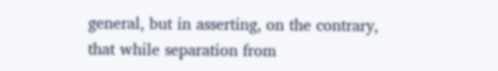general, but in asserting, on the contrary, that while separation from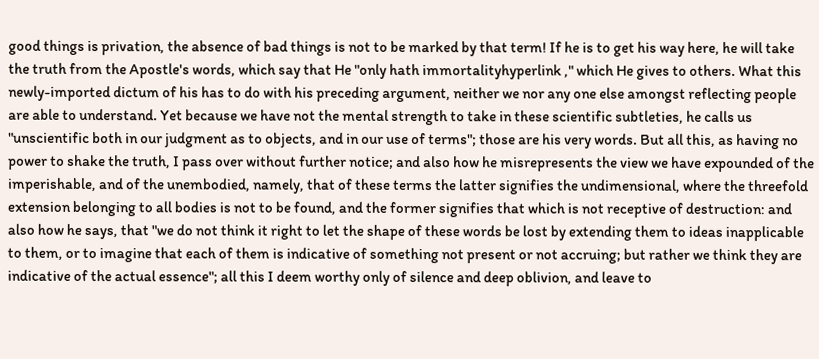good things is privation, the absence of bad things is not to be marked by that term! If he is to get his way here, he will take the truth from the Apostle's words, which say that He "only hath immortalityhyperlink ," which He gives to others. What this newly-imported dictum of his has to do with his preceding argument, neither we nor any one else amongst reflecting people are able to understand. Yet because we have not the mental strength to take in these scientific subtleties, he calls us "unscientific both in our judgment as to objects, and in our use of terms"; those are his very words. But all this, as having no power to shake the truth, I pass over without further notice; and also how he misrepresents the view we have expounded of the imperishable, and of the unembodied, namely, that of these terms the latter signifies the undimensional, where the threefold extension belonging to all bodies is not to be found, and the former signifies that which is not receptive of destruction: and also how he says, that "we do not think it right to let the shape of these words be lost by extending them to ideas inapplicable to them, or to imagine that each of them is indicative of something not present or not accruing; but rather we think they are indicative of the actual essence"; all this I deem worthy only of silence and deep oblivion, and leave to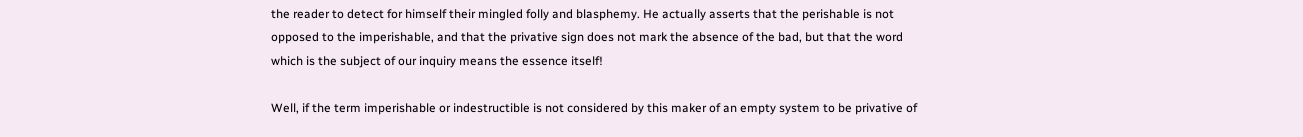the reader to detect for himself their mingled folly and blasphemy. He actually asserts that the perishable is not opposed to the imperishable, and that the privative sign does not mark the absence of the bad, but that the word which is the subject of our inquiry means the essence itself!

Well, if the term imperishable or indestructible is not considered by this maker of an empty system to be privative of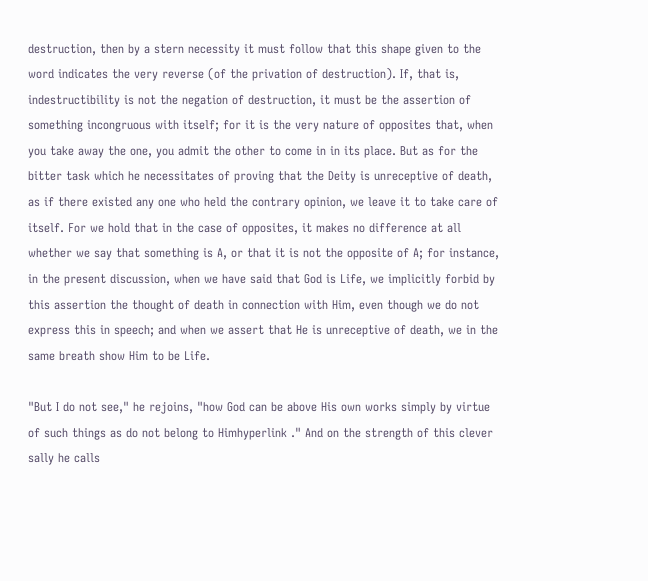destruction, then by a stern necessity it must follow that this shape given to the word indicates the very reverse (of the privation of destruction). If, that is, indestructibility is not the negation of destruction, it must be the assertion of something incongruous with itself; for it is the very nature of opposites that, when you take away the one, you admit the other to come in in its place. But as for the bitter task which he necessitates of proving that the Deity is unreceptive of death, as if there existed any one who held the contrary opinion, we leave it to take care of itself. For we hold that in the case of opposites, it makes no difference at all whether we say that something is A, or that it is not the opposite of A; for instance, in the present discussion, when we have said that God is Life, we implicitly forbid by this assertion the thought of death in connection with Him, even though we do not express this in speech; and when we assert that He is unreceptive of death, we in the same breath show Him to be Life.

"But I do not see," he rejoins, "how God can be above His own works simply by virtue of such things as do not belong to Himhyperlink ." And on the strength of this clever sally he calls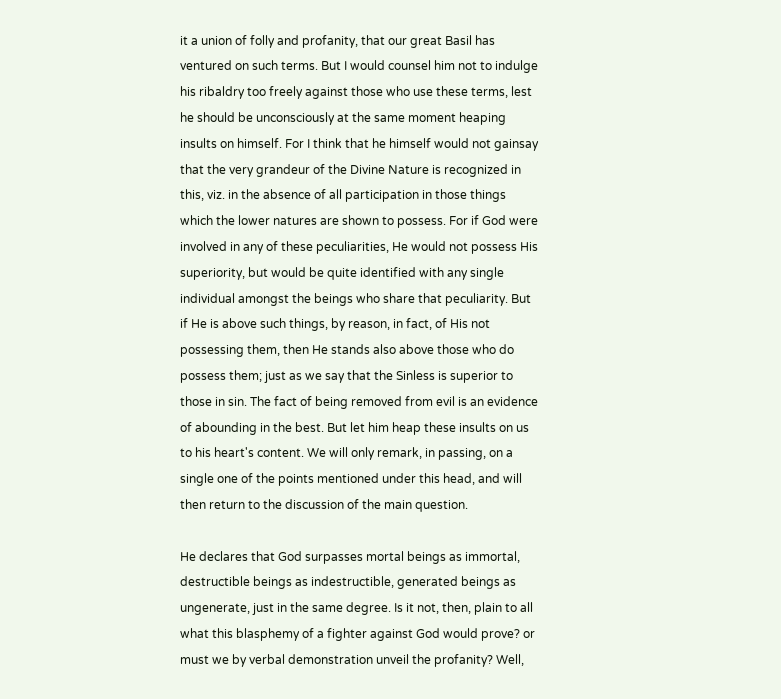it a union of folly and profanity, that our great Basil has ventured on such terms. But I would counsel him not to indulge his ribaldry too freely against those who use these terms, lest he should be unconsciously at the same moment heaping insults on himself. For I think that he himself would not gainsay that the very grandeur of the Divine Nature is recognized in this, viz. in the absence of all participation in those things which the lower natures are shown to possess. For if God were involved in any of these peculiarities, He would not possess His superiority, but would be quite identified with any single individual amongst the beings who share that peculiarity. But if He is above such things, by reason, in fact, of His not possessing them, then He stands also above those who do possess them; just as we say that the Sinless is superior to those in sin. The fact of being removed from evil is an evidence of abounding in the best. But let him heap these insults on us to his heart's content. We will only remark, in passing, on a single one of the points mentioned under this head, and will then return to the discussion of the main question.

He declares that God surpasses mortal beings as immortal, destructible beings as indestructible, generated beings as ungenerate, just in the same degree. Is it not, then, plain to all what this blasphemy of a fighter against God would prove? or must we by verbal demonstration unveil the profanity? Well,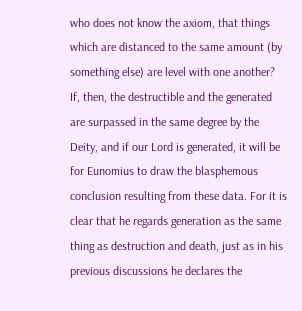who does not know the axiom, that things which are distanced to the same amount (by something else) are level with one another? If, then, the destructible and the generated are surpassed in the same degree by the Deity, and if our Lord is generated, it will be for Eunomius to draw the blasphemous conclusion resulting from these data. For it is clear that he regards generation as the same thing as destruction and death, just as in his previous discussions he declares the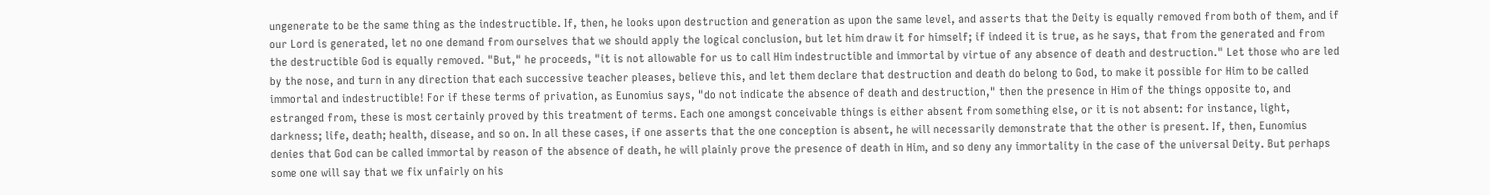ungenerate to be the same thing as the indestructible. If, then, he looks upon destruction and generation as upon the same level, and asserts that the Deity is equally removed from both of them, and if our Lord is generated, let no one demand from ourselves that we should apply the logical conclusion, but let him draw it for himself; if indeed it is true, as he says, that from the generated and from the destructible God is equally removed. "But," he proceeds, "it is not allowable for us to call Him indestructible and immortal by virtue of any absence of death and destruction." Let those who are led by the nose, and turn in any direction that each successive teacher pleases, believe this, and let them declare that destruction and death do belong to God, to make it possible for Him to be called immortal and indestructible! For if these terms of privation, as Eunomius says, "do not indicate the absence of death and destruction," then the presence in Him of the things opposite to, and estranged from, these is most certainly proved by this treatment of terms. Each one amongst conceivable things is either absent from something else, or it is not absent: for instance, light, darkness; life, death; health, disease, and so on. In all these cases, if one asserts that the one conception is absent, he will necessarily demonstrate that the other is present. If, then, Eunomius denies that God can be called immortal by reason of the absence of death, he will plainly prove the presence of death in Him, and so deny any immortality in the case of the universal Deity. But perhaps some one will say that we fix unfairly on his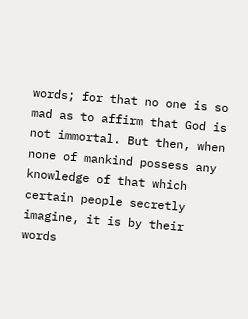words; for that no one is so mad as to affirm that God is not immortal. But then, when none of mankind possess any knowledge of that which certain people secretly imagine, it is by their words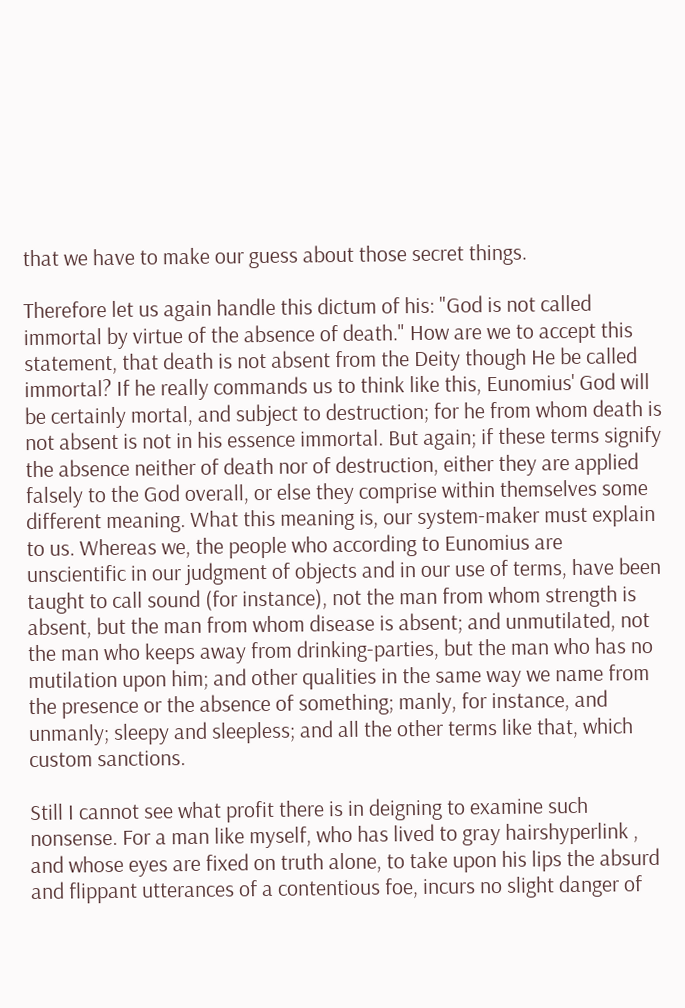that we have to make our guess about those secret things.

Therefore let us again handle this dictum of his: "God is not called immortal by virtue of the absence of death." How are we to accept this statement, that death is not absent from the Deity though He be called immortal? If he really commands us to think like this, Eunomius' God will be certainly mortal, and subject to destruction; for he from whom death is not absent is not in his essence immortal. But again; if these terms signify the absence neither of death nor of destruction, either they are applied falsely to the God overall, or else they comprise within themselves some different meaning. What this meaning is, our system-maker must explain to us. Whereas we, the people who according to Eunomius are unscientific in our judgment of objects and in our use of terms, have been taught to call sound (for instance), not the man from whom strength is absent, but the man from whom disease is absent; and unmutilated, not the man who keeps away from drinking-parties, but the man who has no mutilation upon him; and other qualities in the same way we name from the presence or the absence of something; manly, for instance, and unmanly; sleepy and sleepless; and all the other terms like that, which custom sanctions.

Still I cannot see what profit there is in deigning to examine such nonsense. For a man like myself, who has lived to gray hairshyperlink , and whose eyes are fixed on truth alone, to take upon his lips the absurd and flippant utterances of a contentious foe, incurs no slight danger of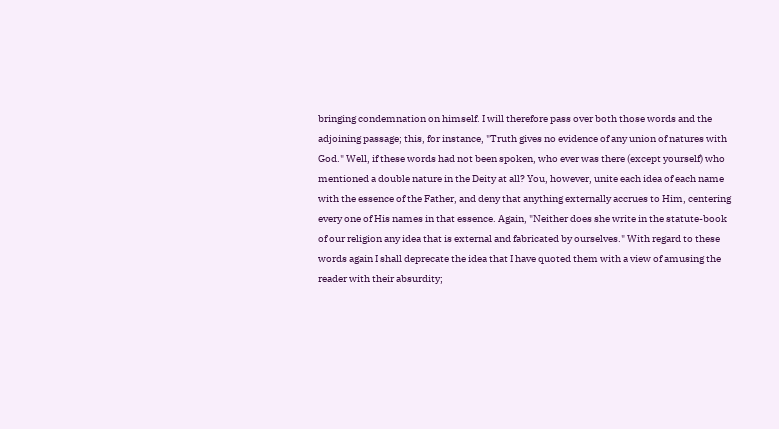bringing condemnation on himself. I will therefore pass over both those words and the adjoining passage; this, for instance, "Truth gives no evidence of any union of natures with God." Well, if these words had not been spoken, who ever was there (except yourself) who mentioned a double nature in the Deity at all? You, however, unite each idea of each name with the essence of the Father, and deny that anything externally accrues to Him, centering every one of His names in that essence. Again, "Neither does she write in the statute-book of our religion any idea that is external and fabricated by ourselves." With regard to these words again I shall deprecate the idea that I have quoted them with a view of amusing the reader with their absurdity;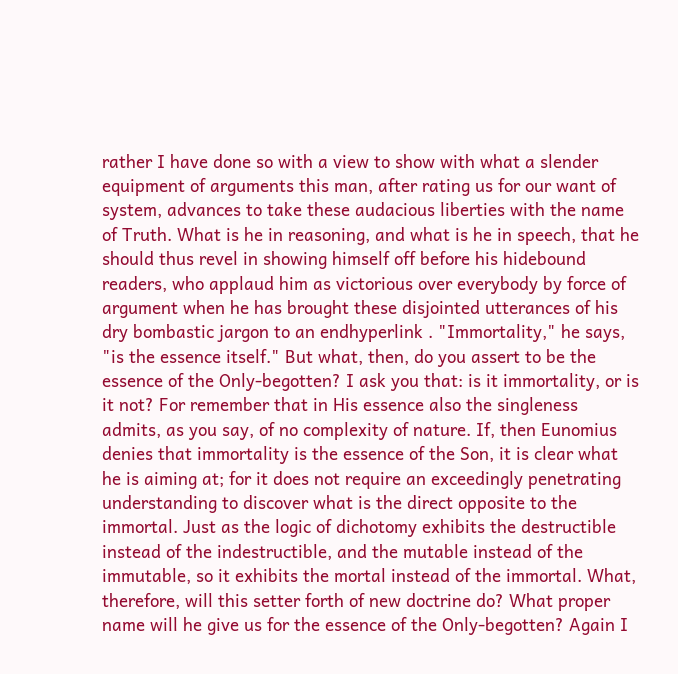rather I have done so with a view to show with what a slender equipment of arguments this man, after rating us for our want of system, advances to take these audacious liberties with the name of Truth. What is he in reasoning, and what is he in speech, that he should thus revel in showing himself off before his hidebound readers, who applaud him as victorious over everybody by force of argument when he has brought these disjointed utterances of his dry bombastic jargon to an endhyperlink . "Immortality," he says, "is the essence itself." But what, then, do you assert to be the essence of the Only-begotten? I ask you that: is it immortality, or is it not? For remember that in His essence also the singleness admits, as you say, of no complexity of nature. If, then Eunomius denies that immortality is the essence of the Son, it is clear what he is aiming at; for it does not require an exceedingly penetrating understanding to discover what is the direct opposite to the immortal. Just as the logic of dichotomy exhibits the destructible instead of the indestructible, and the mutable instead of the immutable, so it exhibits the mortal instead of the immortal. What, therefore, will this setter forth of new doctrine do? What proper name will he give us for the essence of the Only-begotten? Again I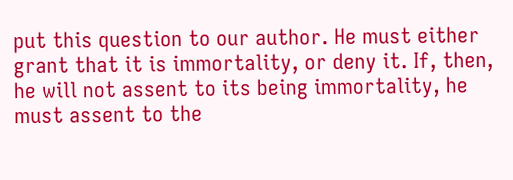put this question to our author. He must either grant that it is immortality, or deny it. If, then, he will not assent to its being immortality, he must assent to the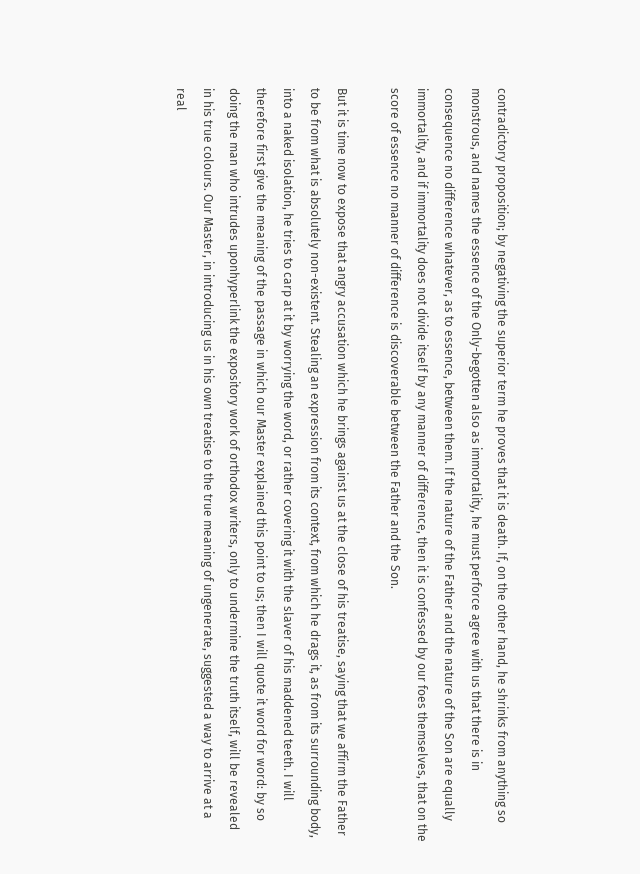contradictory proposition; by negativing the superior term he proves that it is death. If, on the other hand, he shrinks from anything so monstrous, and names the essence of the Only-begotten also as immortality, he must perforce agree with us that there is in consequence no difference whatever, as to essence, between them. If the nature of the Father and the nature of the Son are equally immortality, and if immortality does not divide itself by any manner of difference, then it is confessed by our foes themselves, that on the score of essence no manner of difference is discoverable between the Father and the Son.

But it is time now to expose that angry accusation which he brings against us at the close of his treatise, saying that we affirm the Father to be from what is absolutely non-existent. Stealing an expression from its context, from which he drags it, as from its surrounding body, into a naked isolation, he tries to carp at it by worrying the word, or rather covering it with the slaver of his maddened teeth. I will therefore first give the meaning of the passage in which our Master explained this point to us; then I will quote it word for word: by so doing the man who intrudes uponhyperlink the expository work of orthodox writers, only to undermine the truth itself, will be revealed in his true colours. Our Master, in introducing us in his own treatise to the true meaning of ungenerate, suggested a way to arrive at a real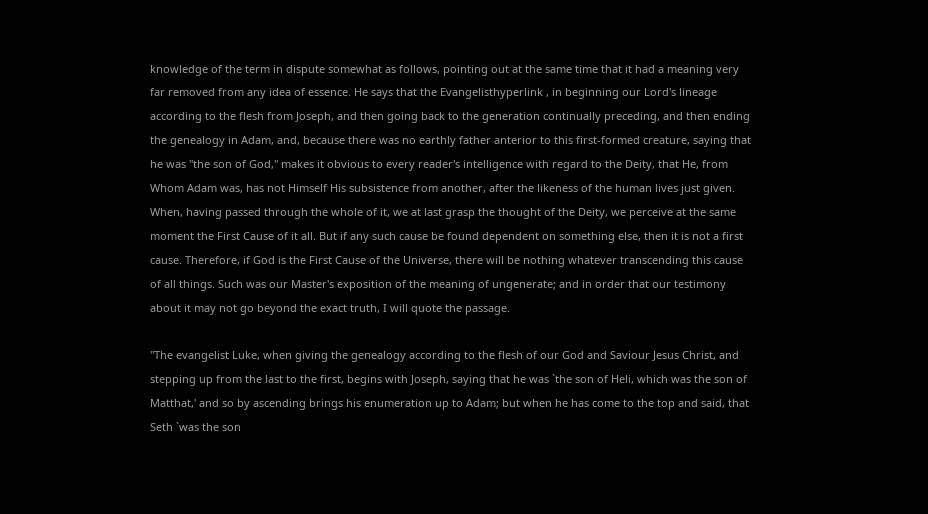knowledge of the term in dispute somewhat as follows, pointing out at the same time that it had a meaning very far removed from any idea of essence. He says that the Evangelisthyperlink , in beginning our Lord's lineage according to the flesh from Joseph, and then going back to the generation continually preceding, and then ending the genealogy in Adam, and, because there was no earthly father anterior to this first-formed creature, saying that he was "the son of God," makes it obvious to every reader's intelligence with regard to the Deity, that He, from Whom Adam was, has not Himself His subsistence from another, after the likeness of the human lives just given. When, having passed through the whole of it, we at last grasp the thought of the Deity, we perceive at the same moment the First Cause of it all. But if any such cause be found dependent on something else, then it is not a first cause. Therefore, if God is the First Cause of the Universe, there will be nothing whatever transcending this cause of all things. Such was our Master's exposition of the meaning of ungenerate; and in order that our testimony about it may not go beyond the exact truth, I will quote the passage.

"The evangelist Luke, when giving the genealogy according to the flesh of our God and Saviour Jesus Christ, and stepping up from the last to the first, begins with Joseph, saying that he was `the son of Heli, which was the son of Matthat,' and so by ascending brings his enumeration up to Adam; but when he has come to the top and said, that Seth `was the son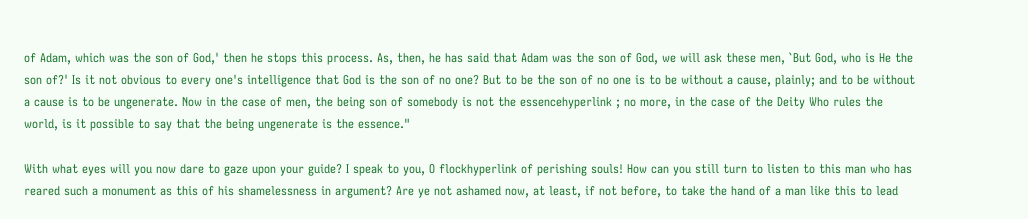of Adam, which was the son of God,' then he stops this process. As, then, he has said that Adam was the son of God, we will ask these men, `But God, who is He the son of?' Is it not obvious to every one's intelligence that God is the son of no one? But to be the son of no one is to be without a cause, plainly; and to be without a cause is to be ungenerate. Now in the case of men, the being son of somebody is not the essencehyperlink ; no more, in the case of the Deity Who rules the world, is it possible to say that the being ungenerate is the essence."

With what eyes will you now dare to gaze upon your guide? I speak to you, O flockhyperlink of perishing souls! How can you still turn to listen to this man who has reared such a monument as this of his shamelessness in argument? Are ye not ashamed now, at least, if not before, to take the hand of a man like this to lead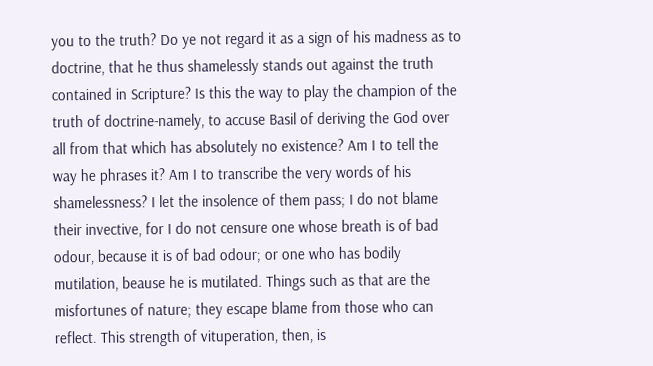you to the truth? Do ye not regard it as a sign of his madness as to doctrine, that he thus shamelessly stands out against the truth contained in Scripture? Is this the way to play the champion of the truth of doctrine-namely, to accuse Basil of deriving the God over all from that which has absolutely no existence? Am I to tell the way he phrases it? Am I to transcribe the very words of his shamelessness? I let the insolence of them pass; I do not blame their invective, for I do not censure one whose breath is of bad odour, because it is of bad odour; or one who has bodily mutilation, beause he is mutilated. Things such as that are the misfortunes of nature; they escape blame from those who can reflect. This strength of vituperation, then, is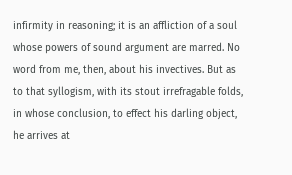infirmity in reasoning; it is an affliction of a soul whose powers of sound argument are marred. No word from me, then, about his invectives. But as to that syllogism, with its stout irrefragable folds, in whose conclusion, to effect his darling object, he arrives at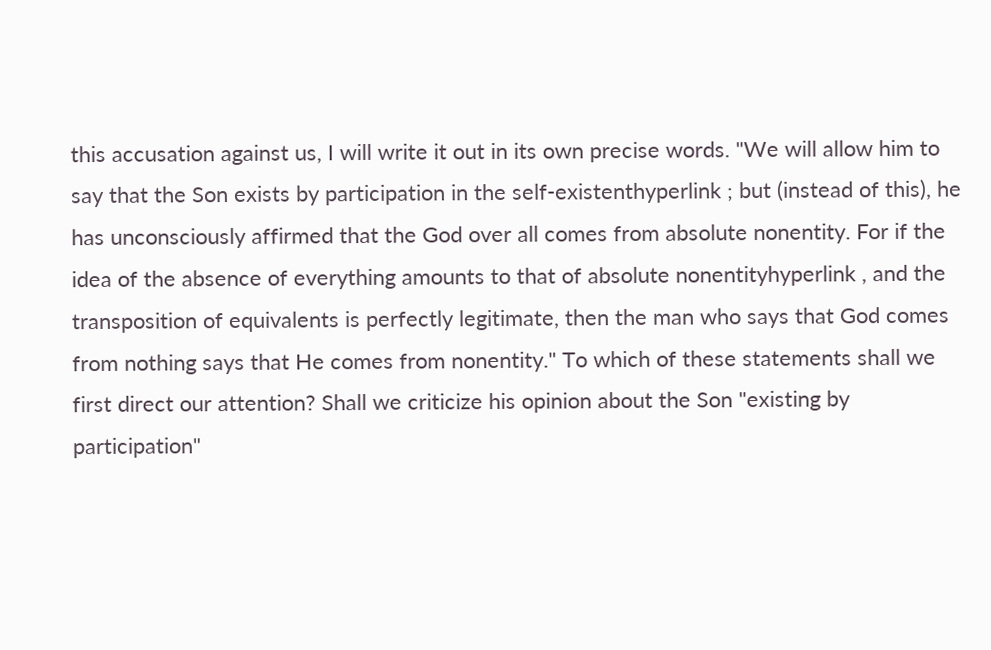this accusation against us, I will write it out in its own precise words. "We will allow him to say that the Son exists by participation in the self-existenthyperlink ; but (instead of this), he has unconsciously affirmed that the God over all comes from absolute nonentity. For if the idea of the absence of everything amounts to that of absolute nonentityhyperlink , and the transposition of equivalents is perfectly legitimate, then the man who says that God comes from nothing says that He comes from nonentity." To which of these statements shall we first direct our attention? Shall we criticize his opinion about the Son "existing by participation"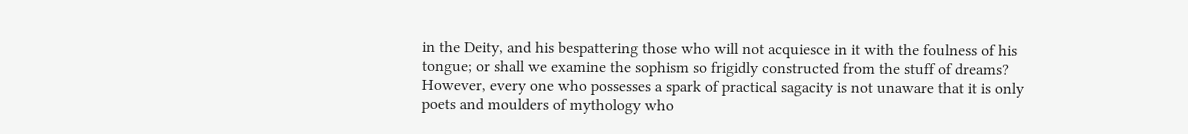in the Deity, and his bespattering those who will not acquiesce in it with the foulness of his tongue; or shall we examine the sophism so frigidly constructed from the stuff of dreams? However, every one who possesses a spark of practical sagacity is not unaware that it is only poets and moulders of mythology who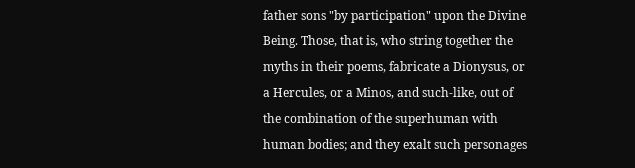father sons "by participation" upon the Divine Being. Those, that is, who string together the myths in their poems, fabricate a Dionysus, or a Hercules, or a Minos, and such-like, out of the combination of the superhuman with human bodies; and they exalt such personages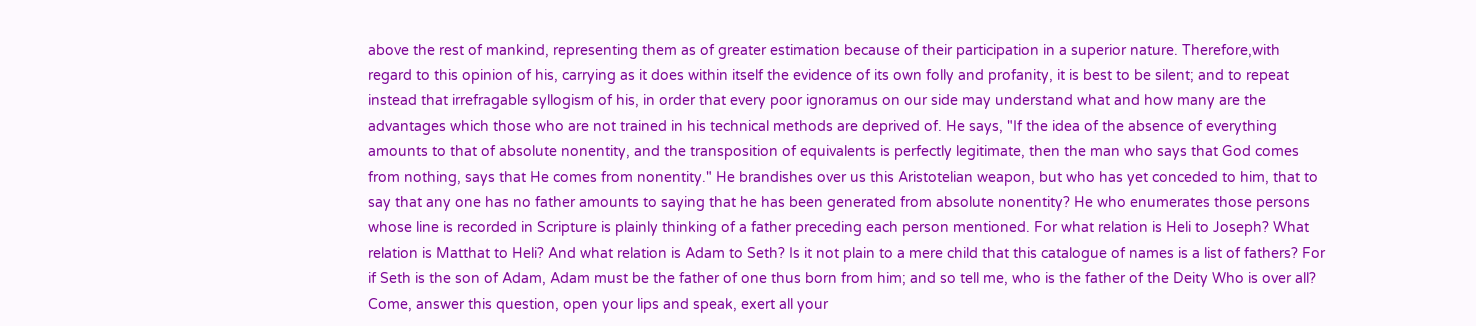above the rest of mankind, representing them as of greater estimation because of their participation in a superior nature. Therefore,with regard to this opinion of his, carrying as it does within itself the evidence of its own folly and profanity, it is best to be silent; and to repeat instead that irrefragable syllogism of his, in order that every poor ignoramus on our side may understand what and how many are the advantages which those who are not trained in his technical methods are deprived of. He says, "If the idea of the absence of everything amounts to that of absolute nonentity, and the transposition of equivalents is perfectly legitimate, then the man who says that God comes from nothing, says that He comes from nonentity." He brandishes over us this Aristotelian weapon, but who has yet conceded to him, that to say that any one has no father amounts to saying that he has been generated from absolute nonentity? He who enumerates those persons whose line is recorded in Scripture is plainly thinking of a father preceding each person mentioned. For what relation is Heli to Joseph? What relation is Matthat to Heli? And what relation is Adam to Seth? Is it not plain to a mere child that this catalogue of names is a list of fathers? For if Seth is the son of Adam, Adam must be the father of one thus born from him; and so tell me, who is the father of the Deity Who is over all? Come, answer this question, open your lips and speak, exert all your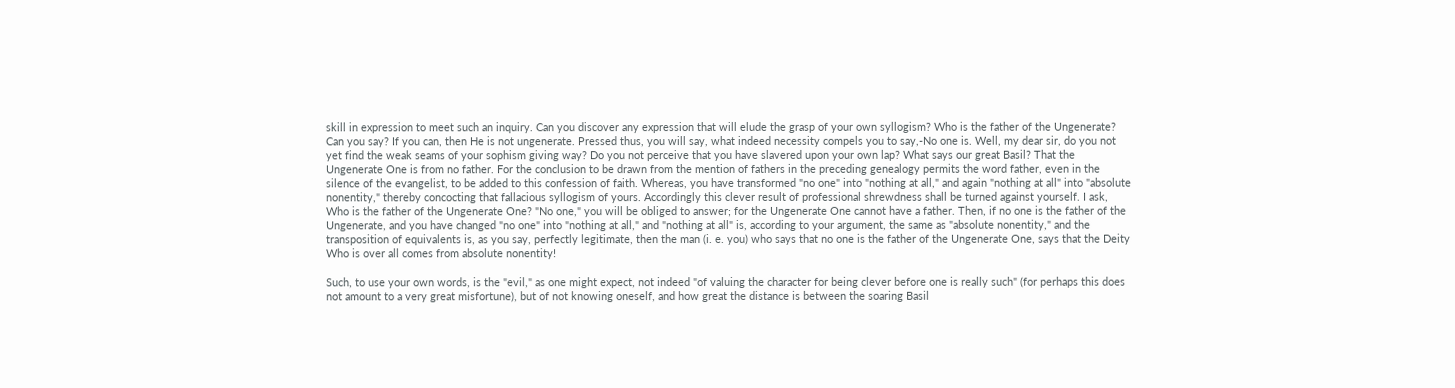skill in expression to meet such an inquiry. Can you discover any expression that will elude the grasp of your own syllogism? Who is the father of the Ungenerate? Can you say? If you can, then He is not ungenerate. Pressed thus, you will say, what indeed necessity compels you to say,-No one is. Well, my dear sir, do you not yet find the weak seams of your sophism giving way? Do you not perceive that you have slavered upon your own lap? What says our great Basil? That the Ungenerate One is from no father. For the conclusion to be drawn from the mention of fathers in the preceding genealogy permits the word father, even in the silence of the evangelist, to be added to this confession of faith. Whereas, you have transformed "no one" into "nothing at all," and again "nothing at all" into "absolute nonentity," thereby concocting that fallacious syllogism of yours. Accordingly this clever result of professional shrewdness shall be turned against yourself. I ask, Who is the father of the Ungenerate One? "No one," you will be obliged to answer; for the Ungenerate One cannot have a father. Then, if no one is the father of the Ungenerate, and you have changed "no one" into "nothing at all," and "nothing at all" is, according to your argument, the same as "absolute nonentity," and the transposition of equivalents is, as you say, perfectly legitimate, then the man (i. e. you) who says that no one is the father of the Ungenerate One, says that the Deity Who is over all comes from absolute nonentity!

Such, to use your own words, is the "evil," as one might expect, not indeed "of valuing the character for being clever before one is really such" (for perhaps this does not amount to a very great misfortune), but of not knowing oneself, and how great the distance is between the soaring Basil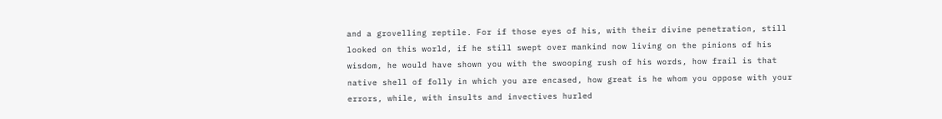and a grovelling reptile. For if those eyes of his, with their divine penetration, still looked on this world, if he still swept over mankind now living on the pinions of his wisdom, he would have shown you with the swooping rush of his words, how frail is that native shell of folly in which you are encased, how great is he whom you oppose with your errors, while, with insults and invectives hurled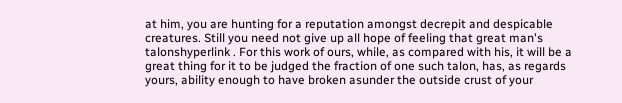at him, you are hunting for a reputation amongst decrepit and despicable creatures. Still you need not give up all hope of feeling that great man's talonshyperlink . For this work of ours, while, as compared with his, it will be a great thing for it to be judged the fraction of one such talon, has, as regards yours, ability enough to have broken asunder the outside crust of your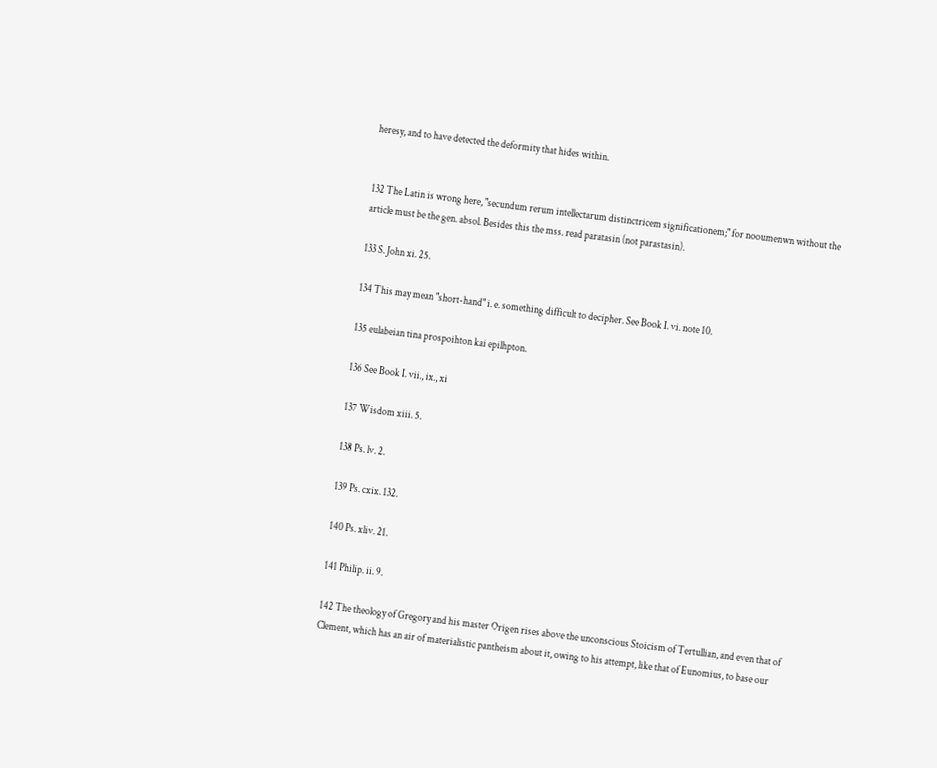heresy, and to have detected the deformity that hides within.


132 The Latin is wrong here, "secundum rerum intellectarum distinctricem significationem;" for nooumenwn without the article must be the gen. absol. Besides this the mss. read paratasin (not parastasin).

133 S. John xi. 25.

134 This may mean "short-hand" i. e. something difficult to decipher. See Book I. vi. note 10.

135 eulabeian tina prospoihton kai epilhpton.

136 See Book I. vii., ix., xi

137 Wisdom xiii. 5.

138 Ps. lv. 2.

139 Ps. cxix. 132.

140 Ps. xliv. 21.

141 Philip. ii. 9.

142 The theology of Gregory and his master Origen rises above the unconscious Stoicism of Tertullian, and even that of Clement, which has an air of materialistic pantheism about it, owing to his attempt, like that of Eunomius, to base our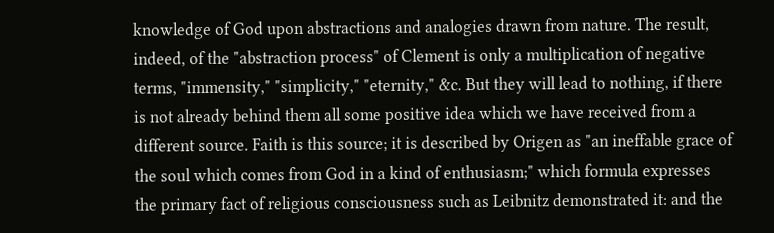knowledge of God upon abstractions and analogies drawn from nature. The result, indeed, of the "abstraction process" of Clement is only a multiplication of negative terms, "immensity," "simplicity," "eternity," &c. But they will lead to nothing, if there is not already behind them all some positive idea which we have received from a different source. Faith is this source; it is described by Origen as "an ineffable grace of the soul which comes from God in a kind of enthusiasm;" which formula expresses the primary fact of religious consciousness such as Leibnitz demonstrated it: and the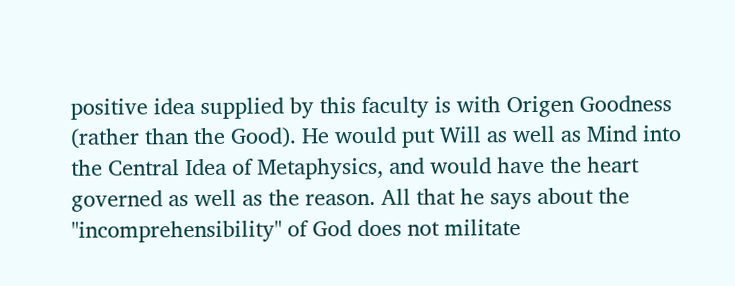positive idea supplied by this faculty is with Origen Goodness (rather than the Good). He would put Will as well as Mind into the Central Idea of Metaphysics, and would have the heart governed as well as the reason. All that he says about the "incomprehensibility" of God does not militate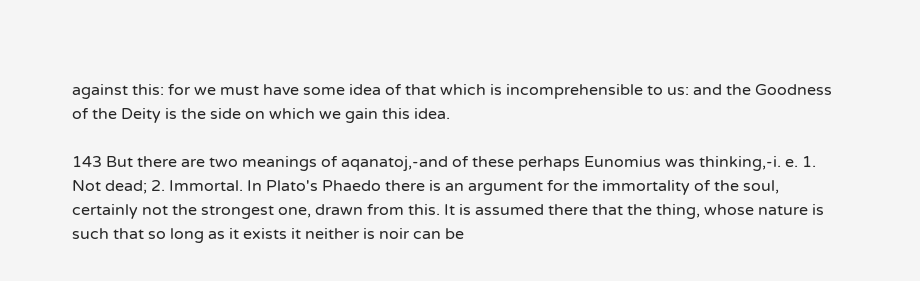against this: for we must have some idea of that which is incomprehensible to us: and the Goodness of the Deity is the side on which we gain this idea.

143 But there are two meanings of aqanatoj,-and of these perhaps Eunomius was thinking,-i. e. 1. Not dead; 2. Immortal. In Plato's Phaedo there is an argument for the immortality of the soul, certainly not the strongest one, drawn from this. It is assumed there that the thing, whose nature is such that so long as it exists it neither is noir can be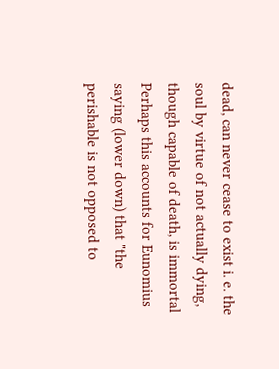dead, can never cease to exist i. e. the soul by virtue of not actually dying, though capable of death, is immortal Perhaps this accounts for Eunomius saying (lower down) that "the perishable is not opposed to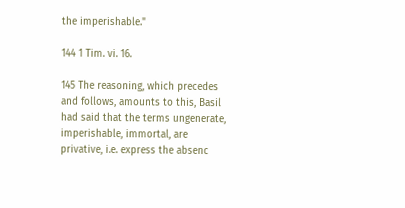the imperishable."

144 1 Tim. vi. 16.

145 The reasoning, which precedes and follows, amounts to this, Basil had said that the terms ungenerate, imperishable, immortal, are privative, i.e. express the absenc